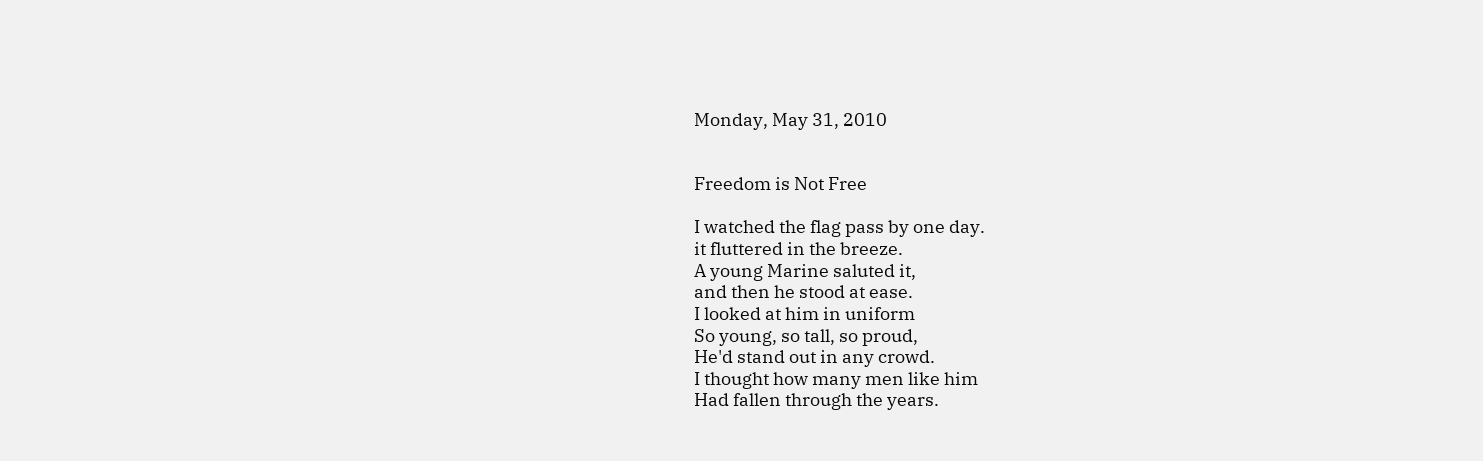Monday, May 31, 2010


Freedom is Not Free

I watched the flag pass by one day.
it fluttered in the breeze.
A young Marine saluted it,
and then he stood at ease.
I looked at him in uniform
So young, so tall, so proud,
He'd stand out in any crowd.
I thought how many men like him
Had fallen through the years.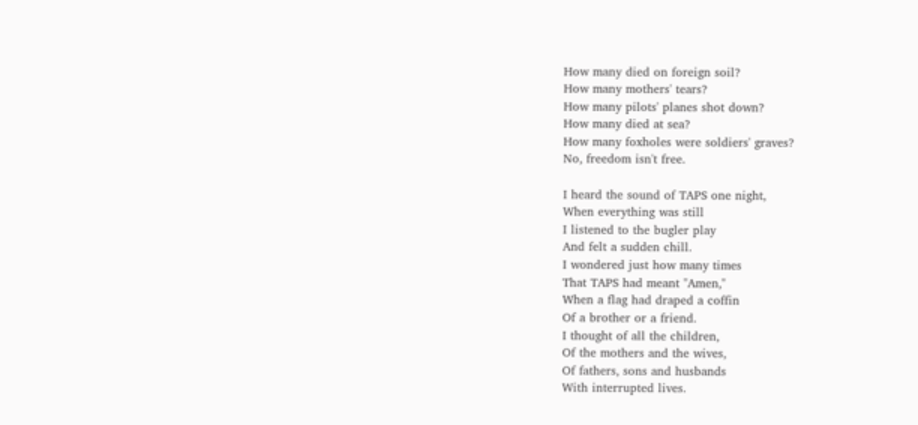How many died on foreign soil?
How many mothers' tears?
How many pilots' planes shot down?
How many died at sea?
How many foxholes were soldiers' graves?
No, freedom isn't free.

I heard the sound of TAPS one night,
When everything was still
I listened to the bugler play
And felt a sudden chill.
I wondered just how many times
That TAPS had meant "Amen,"
When a flag had draped a coffin
Of a brother or a friend.
I thought of all the children,
Of the mothers and the wives,
Of fathers, sons and husbands
With interrupted lives.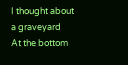I thought about a graveyard
At the bottom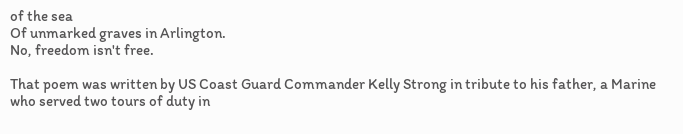of the sea
Of unmarked graves in Arlington.
No, freedom isn't free.

That poem was written by US Coast Guard Commander Kelly Strong in tribute to his father, a Marine who served two tours of duty in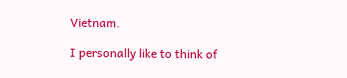Vietnam.

I personally like to think of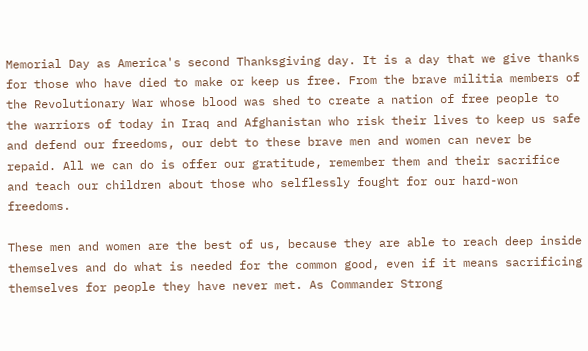Memorial Day as America's second Thanksgiving day. It is a day that we give thanks for those who have died to make or keep us free. From the brave militia members of the Revolutionary War whose blood was shed to create a nation of free people to the warriors of today in Iraq and Afghanistan who risk their lives to keep us safe and defend our freedoms, our debt to these brave men and women can never be repaid. All we can do is offer our gratitude, remember them and their sacrifice and teach our children about those who selflessly fought for our hard-won freedoms.

These men and women are the best of us, because they are able to reach deep inside themselves and do what is needed for the common good, even if it means sacrificing themselves for people they have never met. As Commander Strong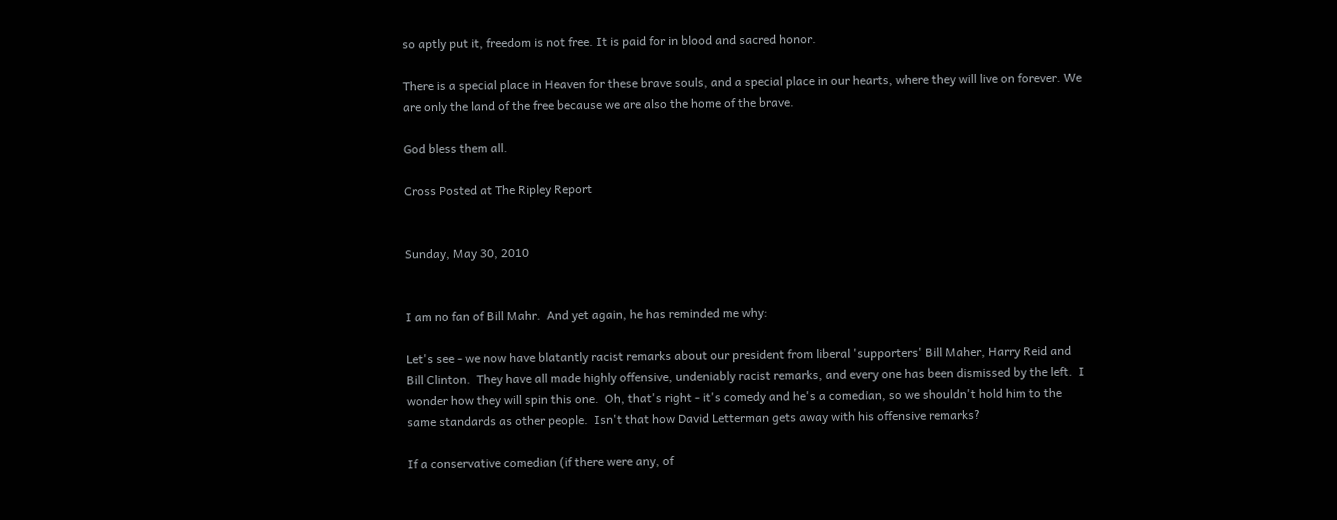so aptly put it, freedom is not free. It is paid for in blood and sacred honor.

There is a special place in Heaven for these brave souls, and a special place in our hearts, where they will live on forever. We are only the land of the free because we are also the home of the brave.

God bless them all.

Cross Posted at The Ripley Report


Sunday, May 30, 2010


I am no fan of Bill Mahr.  And yet again, he has reminded me why:

Let's see - we now have blatantly racist remarks about our president from liberal 'supporters' Bill Maher, Harry Reid and Bill Clinton.  They have all made highly offensive, undeniably racist remarks, and every one has been dismissed by the left.  I wonder how they will spin this one.  Oh, that's right - it's comedy and he's a comedian, so we shouldn't hold him to the same standards as other people.  Isn't that how David Letterman gets away with his offensive remarks?

If a conservative comedian (if there were any, of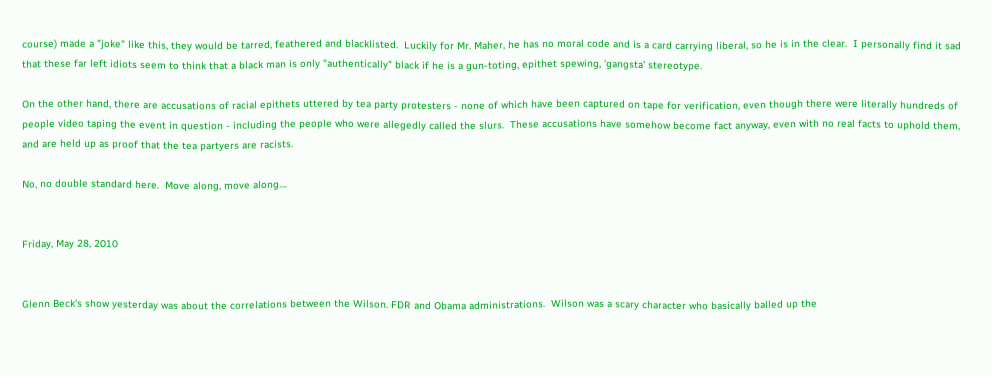course) made a "joke" like this, they would be tarred, feathered and blacklisted.  Luckily for Mr. Maher, he has no moral code and is a card carrying liberal, so he is in the clear.  I personally find it sad that these far left idiots seem to think that a black man is only "authentically" black if he is a gun-toting, epithet spewing, 'gangsta' stereotype.

On the other hand, there are accusations of racial epithets uttered by tea party protesters - none of which have been captured on tape for verification, even though there were literally hundreds of people video taping the event in question - including the people who were allegedly called the slurs.  These accusations have somehow become fact anyway, even with no real facts to uphold them, and are held up as proof that the tea partyers are racists.

No, no double standard here.  Move along, move along....


Friday, May 28, 2010


Glenn Beck's show yesterday was about the correlations between the Wilson. FDR and Obama administrations.  Wilson was a scary character who basically balled up the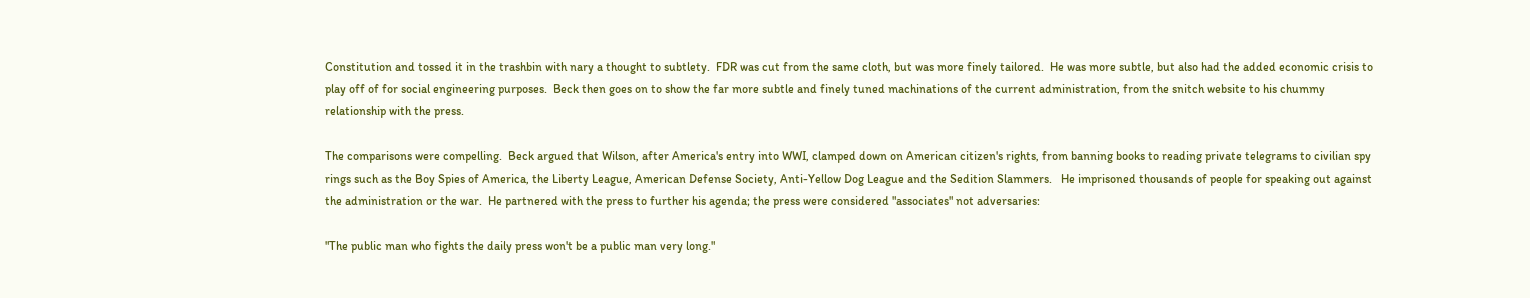Constitution and tossed it in the trashbin with nary a thought to subtlety.  FDR was cut from the same cloth, but was more finely tailored.  He was more subtle, but also had the added economic crisis to play off of for social engineering purposes.  Beck then goes on to show the far more subtle and finely tuned machinations of the current administration, from the snitch website to his chummy relationship with the press.

The comparisons were compelling.  Beck argued that Wilson, after America's entry into WWI, clamped down on American citizen's rights, from banning books to reading private telegrams to civilian spy rings such as the Boy Spies of America, the Liberty League, American Defense Society, Anti-Yellow Dog League and the Sedition Slammers.   He imprisoned thousands of people for speaking out against the administration or the war.  He partnered with the press to further his agenda; the press were considered "associates" not adversaries:

"The public man who fights the daily press won't be a public man very long."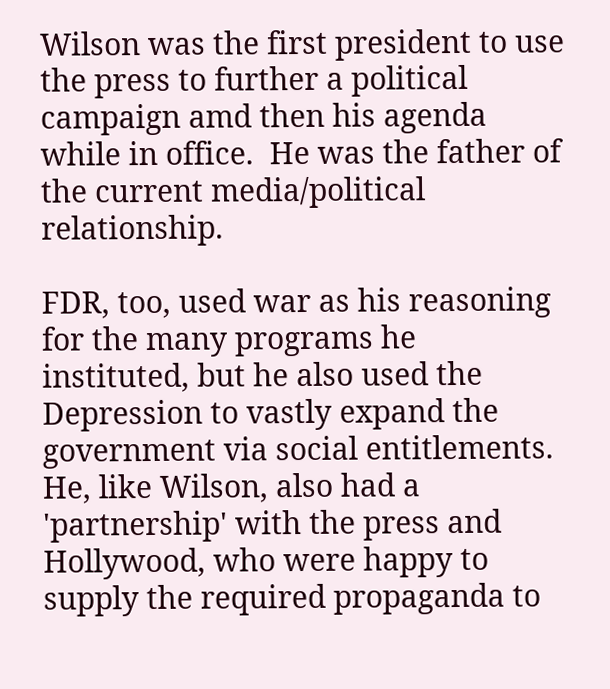Wilson was the first president to use the press to further a political campaign amd then his agenda while in office.  He was the father of the current media/political relationship.

FDR, too, used war as his reasoning for the many programs he instituted, but he also used the Depression to vastly expand the government via social entitlements.  He, like Wilson, also had a 'partnership' with the press and Hollywood, who were happy to supply the required propaganda to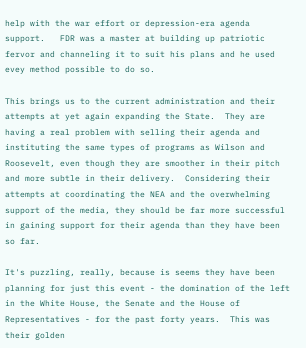help with the war effort or depression-era agenda support.   FDR was a master at building up patriotic fervor and channeling it to suit his plans and he used evey method possible to do so.

This brings us to the current administration and their attempts at yet again expanding the State.  They are having a real problem with selling their agenda and instituting the same types of programs as Wilson and Roosevelt, even though they are smoother in their pitch and more subtle in their delivery.  Considering their attempts at coordinating the NEA and the overwhelming support of the media, they should be far more successful in gaining support for their agenda than they have been so far.

It's puzzling, really, because is seems they have been planning for just this event - the domination of the left in the White House, the Senate and the House of Representatives - for the past forty years.  This was their golden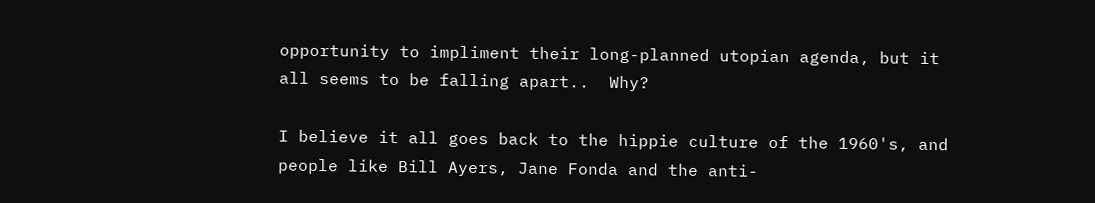opportunity to impliment their long-planned utopian agenda, but it all seems to be falling apart..  Why?

I believe it all goes back to the hippie culture of the 1960's, and people like Bill Ayers, Jane Fonda and the anti-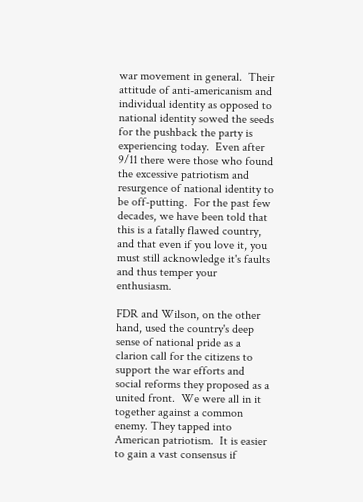war movement in general.  Their attitude of anti-americanism and individual identity as opposed to national identity sowed the seeds for the pushback the party is experiencing today.  Even after 9/11 there were those who found the excessive patriotism and resurgence of national identity to be off-putting.  For the past few decades, we have been told that this is a fatally flawed country, and that even if you love it, you must still acknowledge it's faults and thus temper your enthusiasm.

FDR and Wilson, on the other hand, used the country's deep sense of national pride as a clarion call for the citizens to support the war efforts and social reforms they proposed as a united front.  We were all in it together against a common enemy. They tapped into American patriotism.  It is easier to gain a vast consensus if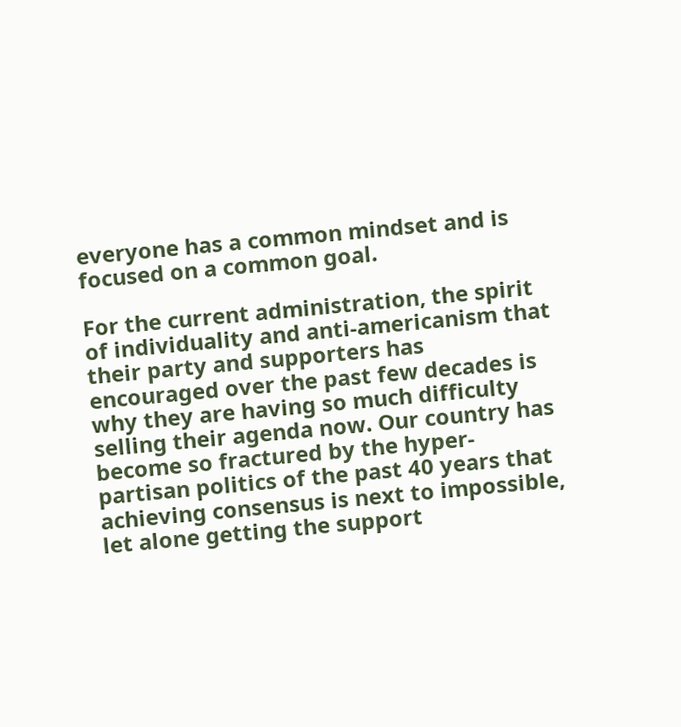everyone has a common mindset and is focused on a common goal.

For the current administration, the spirit of individuality and anti-americanism that their party and supporters has encouraged over the past few decades is why they are having so much difficulty selling their agenda now. Our country has become so fractured by the hyper-partisan politics of the past 40 years that achieving consensus is next to impossible, let alone getting the support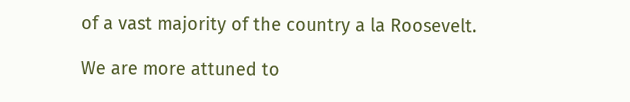of a vast majority of the country a la Roosevelt.

We are more attuned to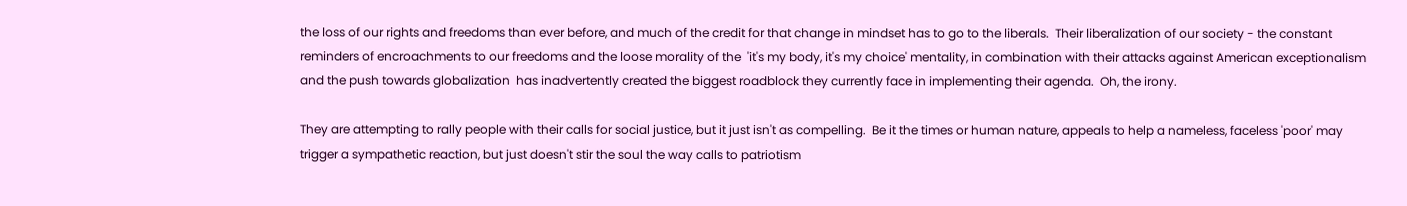the loss of our rights and freedoms than ever before, and much of the credit for that change in mindset has to go to the liberals.  Their liberalization of our society - the constant reminders of encroachments to our freedoms and the loose morality of the  'it's my body, it's my choice' mentality, in combination with their attacks against American exceptionalism and the push towards globalization  has inadvertently created the biggest roadblock they currently face in implementing their agenda.  Oh, the irony.

They are attempting to rally people with their calls for social justice, but it just isn't as compelling.  Be it the times or human nature, appeals to help a nameless, faceless 'poor' may trigger a sympathetic reaction, but just doesn't stir the soul the way calls to patriotism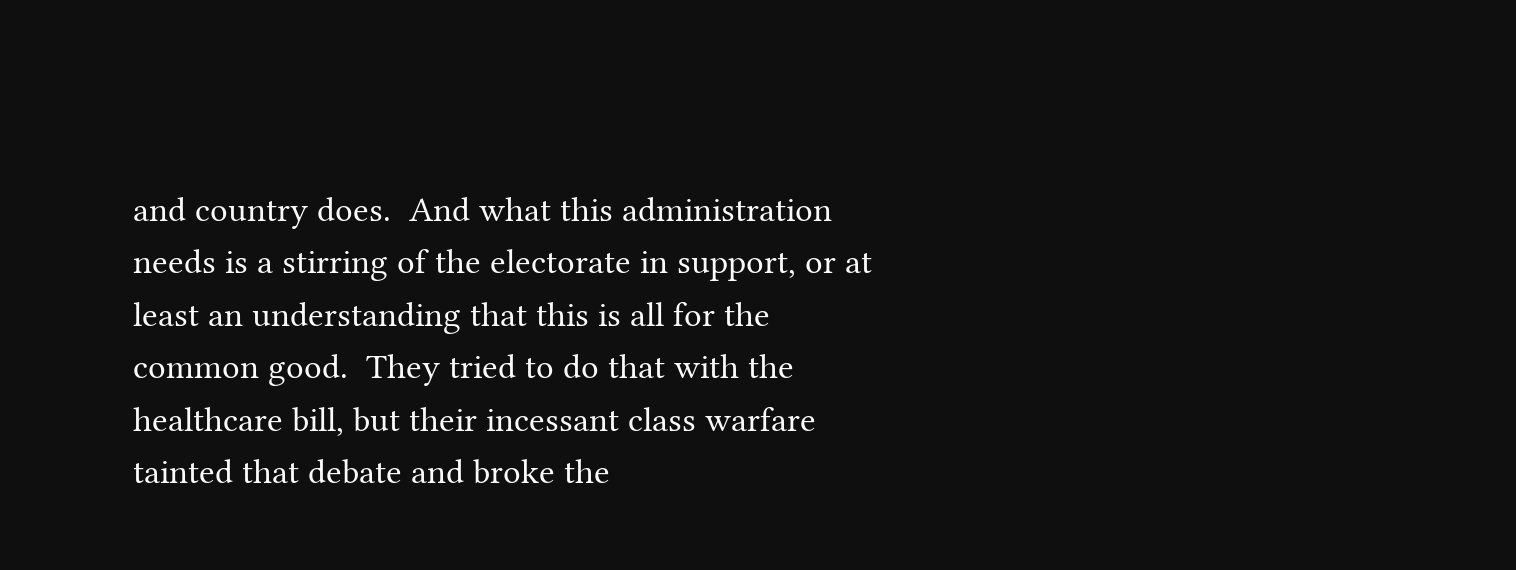and country does.  And what this administration needs is a stirring of the electorate in support, or at least an understanding that this is all for the common good.  They tried to do that with the healthcare bill, but their incessant class warfare tainted that debate and broke the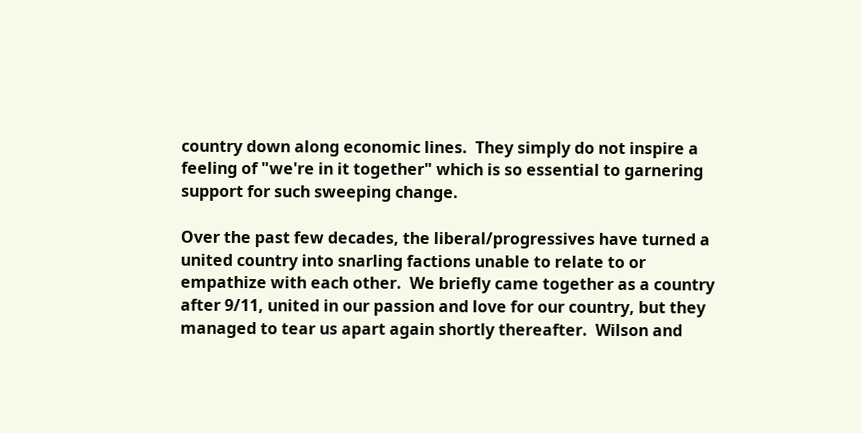country down along economic lines.  They simply do not inspire a feeling of "we're in it together" which is so essential to garnering support for such sweeping change.

Over the past few decades, the liberal/progressives have turned a united country into snarling factions unable to relate to or empathize with each other.  We briefly came together as a country after 9/11, united in our passion and love for our country, but they managed to tear us apart again shortly thereafter.  Wilson and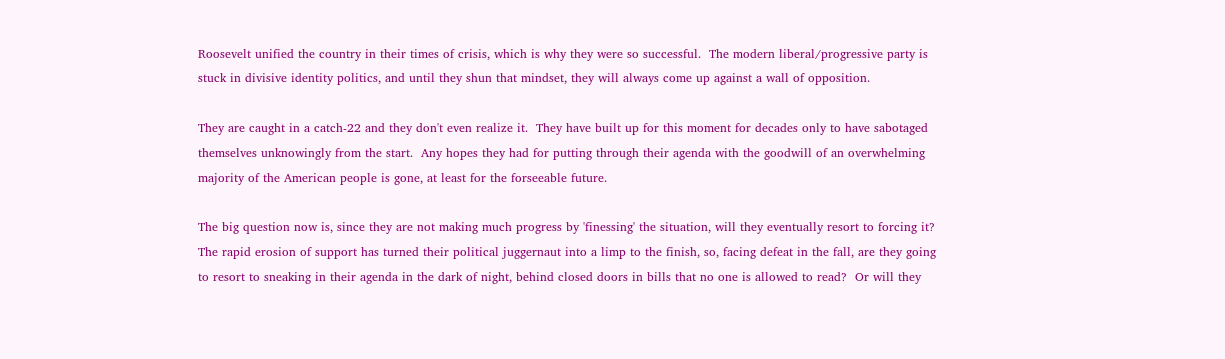Roosevelt unified the country in their times of crisis, which is why they were so successful.  The modern liberal/progressive party is stuck in divisive identity politics, and until they shun that mindset, they will always come up against a wall of opposition.

They are caught in a catch-22 and they don't even realize it.  They have built up for this moment for decades only to have sabotaged themselves unknowingly from the start.  Any hopes they had for putting through their agenda with the goodwill of an overwhelming majority of the American people is gone, at least for the forseeable future.

The big question now is, since they are not making much progress by 'finessing' the situation, will they eventually resort to forcing it?  The rapid erosion of support has turned their political juggernaut into a limp to the finish, so, facing defeat in the fall, are they going to resort to sneaking in their agenda in the dark of night, behind closed doors in bills that no one is allowed to read?  Or will they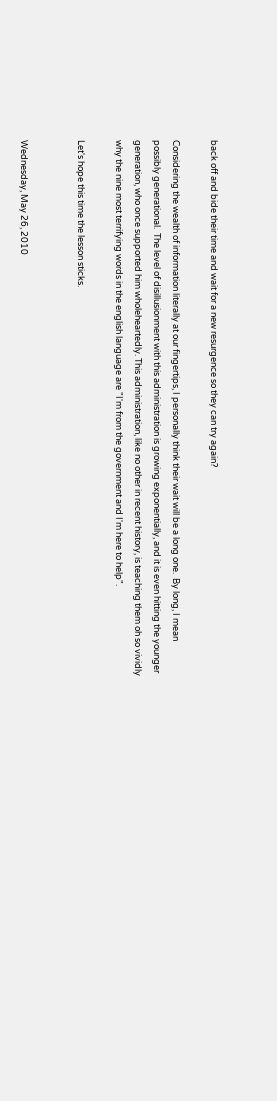back off and bide their time and wait for a new resurgence so they can try again?

Considering the wealth of information literally at our fingertips, I personally think their wait will be a long one.  By long, I mean possibly generational.  The level of disillusionment with this administration is growing exponentially, and it is even hitting the younger generation, who once supported him wholeheartedly. This administration, like no other in recent history, is teaching them oh so vividly why the nine most terrifying words in the english language are "I'm from the government and I'm here to help".

Let's hope this time the lesson sticks.


Wednesday, May 26, 2010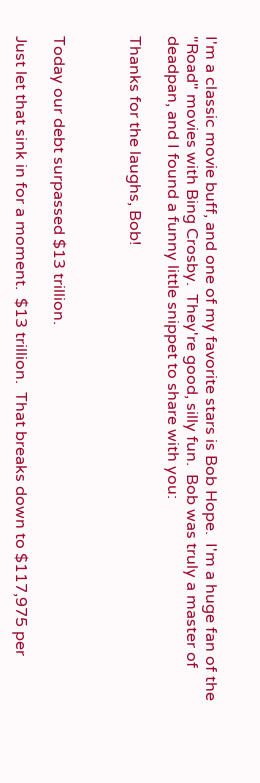I'm a classic movie buff, and one of my favorite stars is Bob Hope.  I'm a huge fan of the "Road" movies with Bing Crosby.  They're good, silly fun.  Bob was truly a master of deadpan, and I found a funny little snippet to share with you:

Thanks for the laughs, Bob!



Today our debt surpassed $13 trillion.

Just let that sink in for a moment.  $13 trillion.  That breaks down to $117,975 per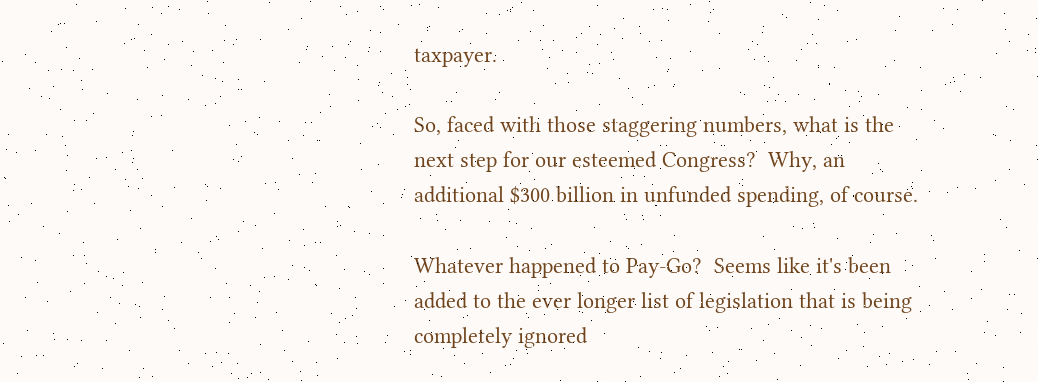taxpayer.

So, faced with those staggering numbers, what is the next step for our esteemed Congress?  Why, an additional $300 billion in unfunded spending, of course.

Whatever happened to Pay-Go?  Seems like it's been added to the ever longer list of legislation that is being completely ignored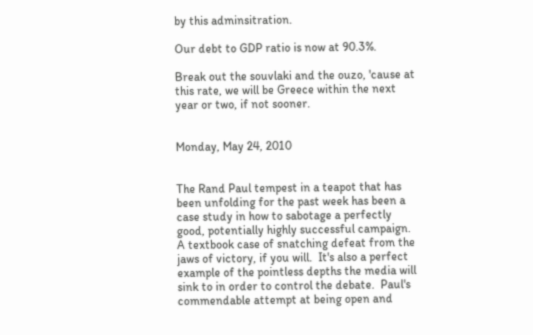by this adminsitration.

Our debt to GDP ratio is now at 90.3%.

Break out the souvlaki and the ouzo, 'cause at this rate, we will be Greece within the next year or two, if not sooner.


Monday, May 24, 2010


The Rand Paul tempest in a teapot that has been unfolding for the past week has been a case study in how to sabotage a perfectly good, potentially highly successful campaign.  A textbook case of snatching defeat from the jaws of victory, if you will.  It's also a perfect example of the pointless depths the media will sink to in order to control the debate.  Paul's commendable attempt at being open and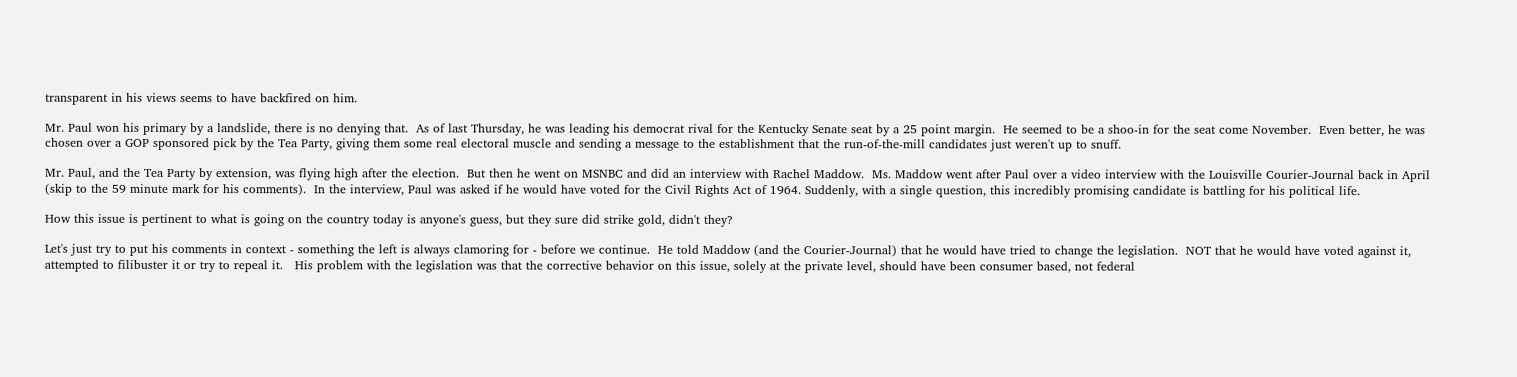transparent in his views seems to have backfired on him.

Mr. Paul won his primary by a landslide, there is no denying that.  As of last Thursday, he was leading his democrat rival for the Kentucky Senate seat by a 25 point margin.  He seemed to be a shoo-in for the seat come November.  Even better, he was chosen over a GOP sponsored pick by the Tea Party, giving them some real electoral muscle and sending a message to the establishment that the run-of-the-mill candidates just weren't up to snuff.

Mr. Paul, and the Tea Party by extension, was flying high after the election.  But then he went on MSNBC and did an interview with Rachel Maddow.  Ms. Maddow went after Paul over a video interview with the Louisville Courier-Journal back in April (skip to the 59 minute mark for his comments).  In the interview, Paul was asked if he would have voted for the Civil Rights Act of 1964. Suddenly, with a single question, this incredibly promising candidate is battling for his political life.

How this issue is pertinent to what is going on the country today is anyone's guess, but they sure did strike gold, didn't they?

Let's just try to put his comments in context - something the left is always clamoring for - before we continue.  He told Maddow (and the Courier-Journal) that he would have tried to change the legislation.  NOT that he would have voted against it, attempted to filibuster it or try to repeal it.   His problem with the legislation was that the corrective behavior on this issue, solely at the private level, should have been consumer based, not federal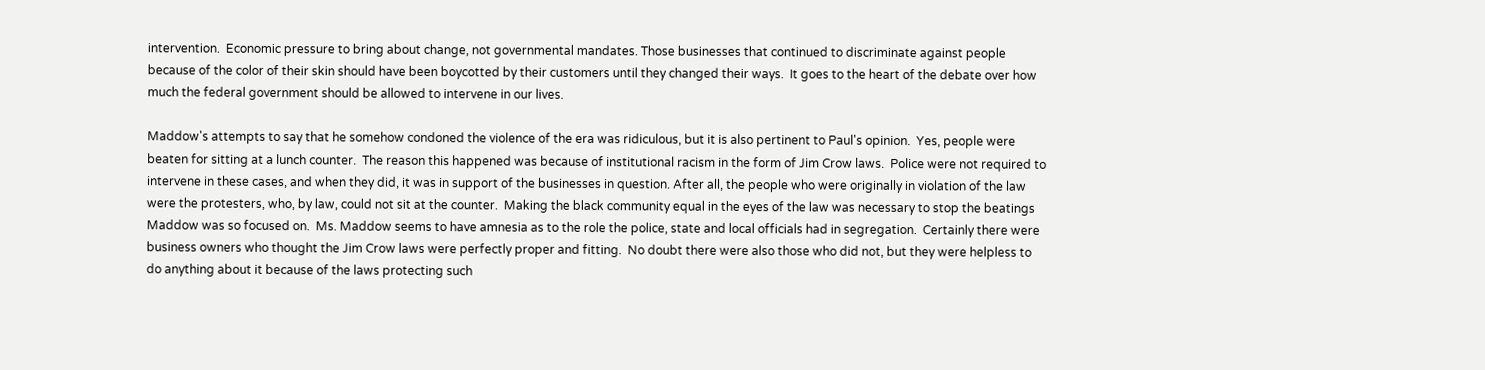intervention.  Economic pressure to bring about change, not governmental mandates. Those businesses that continued to discriminate against people because of the color of their skin should have been boycotted by their customers until they changed their ways.  It goes to the heart of the debate over how much the federal government should be allowed to intervene in our lives.

Maddow's attempts to say that he somehow condoned the violence of the era was ridiculous, but it is also pertinent to Paul's opinion.  Yes, people were beaten for sitting at a lunch counter.  The reason this happened was because of institutional racism in the form of Jim Crow laws.  Police were not required to intervene in these cases, and when they did, it was in support of the businesses in question. After all, the people who were originally in violation of the law were the protesters, who, by law, could not sit at the counter.  Making the black community equal in the eyes of the law was necessary to stop the beatings Maddow was so focused on.  Ms. Maddow seems to have amnesia as to the role the police, state and local officials had in segregation.  Certainly there were business owners who thought the Jim Crow laws were perfectly proper and fitting.  No doubt there were also those who did not, but they were helpless to do anything about it because of the laws protecting such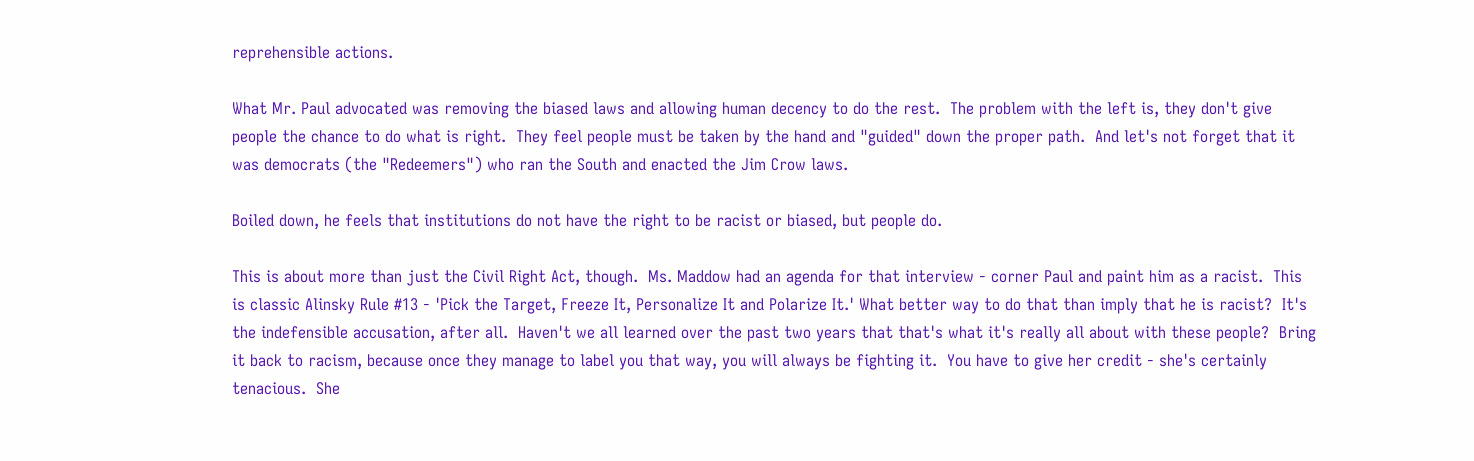reprehensible actions.

What Mr. Paul advocated was removing the biased laws and allowing human decency to do the rest.  The problem with the left is, they don't give people the chance to do what is right.  They feel people must be taken by the hand and "guided" down the proper path.  And let's not forget that it was democrats (the "Redeemers") who ran the South and enacted the Jim Crow laws.

Boiled down, he feels that institutions do not have the right to be racist or biased, but people do.

This is about more than just the Civil Right Act, though.  Ms. Maddow had an agenda for that interview - corner Paul and paint him as a racist.  This is classic Alinsky Rule #13 - 'Pick the Target, Freeze It, Personalize It and Polarize It.' What better way to do that than imply that he is racist?  It's the indefensible accusation, after all.  Haven't we all learned over the past two years that that's what it's really all about with these people?  Bring it back to racism, because once they manage to label you that way, you will always be fighting it.  You have to give her credit - she's certainly tenacious.  She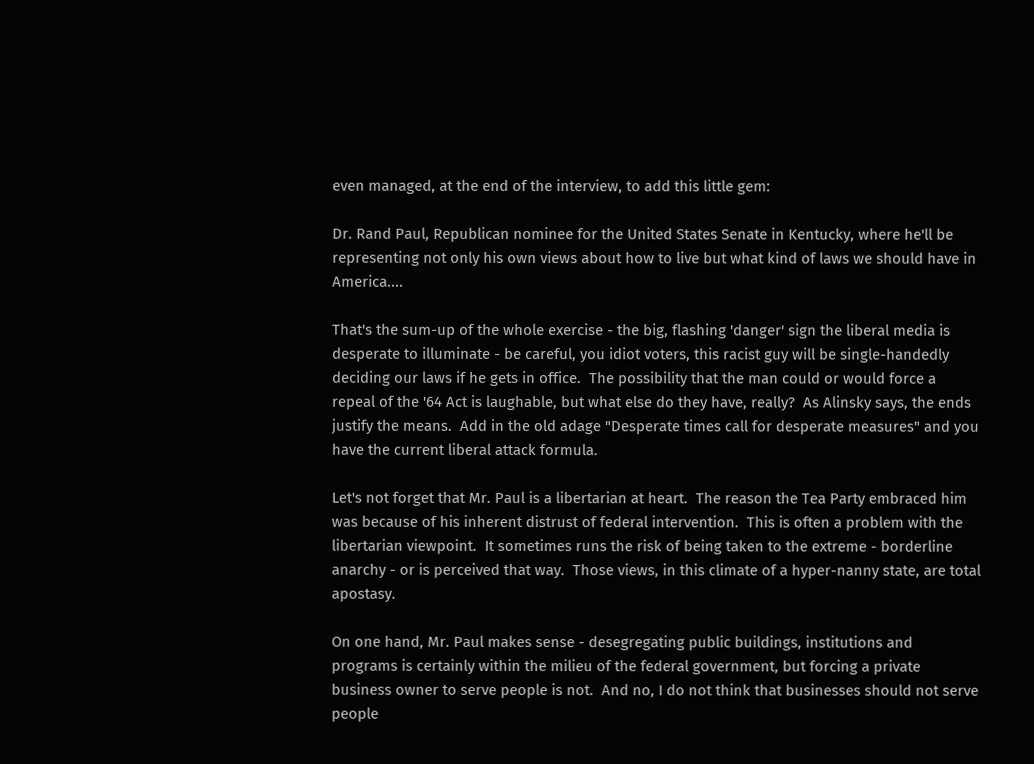even managed, at the end of the interview, to add this little gem:

Dr. Rand Paul, Republican nominee for the United States Senate in Kentucky, where he'll be representing not only his own views about how to live but what kind of laws we should have in America....

That's the sum-up of the whole exercise - the big, flashing 'danger' sign the liberal media is desperate to illuminate - be careful, you idiot voters, this racist guy will be single-handedly deciding our laws if he gets in office.  The possibility that the man could or would force a repeal of the '64 Act is laughable, but what else do they have, really?  As Alinsky says, the ends justify the means.  Add in the old adage "Desperate times call for desperate measures" and you have the current liberal attack formula.

Let's not forget that Mr. Paul is a libertarian at heart.  The reason the Tea Party embraced him was because of his inherent distrust of federal intervention.  This is often a problem with the libertarian viewpoint.  It sometimes runs the risk of being taken to the extreme - borderline anarchy - or is perceived that way.  Those views, in this climate of a hyper-nanny state, are total apostasy.

On one hand, Mr. Paul makes sense - desegregating public buildings, institutions and programs is certainly within the milieu of the federal government, but forcing a private business owner to serve people is not.  And no, I do not think that businesses should not serve people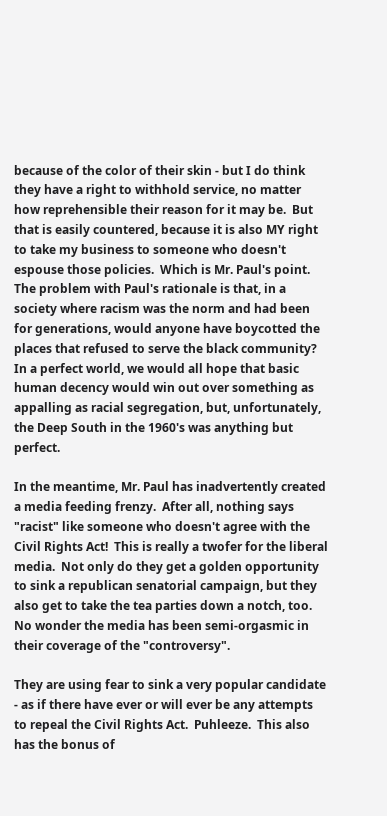because of the color of their skin - but I do think they have a right to withhold service, no matter how reprehensible their reason for it may be.  But that is easily countered, because it is also MY right to take my business to someone who doesn't espouse those policies.  Which is Mr. Paul's point.   The problem with Paul's rationale is that, in a society where racism was the norm and had been for generations, would anyone have boycotted the places that refused to serve the black community?   In a perfect world, we would all hope that basic human decency would win out over something as appalling as racial segregation, but, unfortunately, the Deep South in the 1960's was anything but perfect.

In the meantime, Mr. Paul has inadvertently created a media feeding frenzy.  After all, nothing says "racist" like someone who doesn't agree with the Civil Rights Act!  This is really a twofer for the liberal media.  Not only do they get a golden opportunity to sink a republican senatorial campaign, but they also get to take the tea parties down a notch, too.  No wonder the media has been semi-orgasmic in their coverage of the "controversy".

They are using fear to sink a very popular candidate - as if there have ever or will ever be any attempts to repeal the Civil Rights Act.  Puhleeze.  This also has the bonus of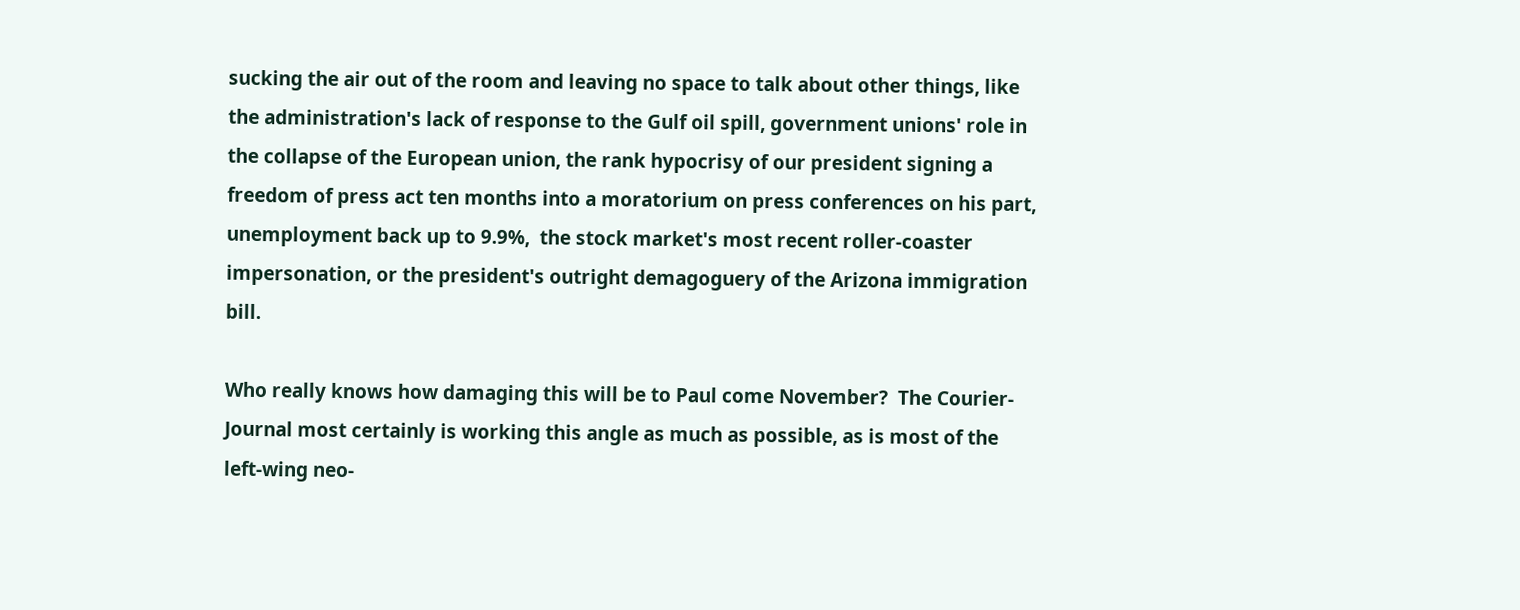sucking the air out of the room and leaving no space to talk about other things, like the administration's lack of response to the Gulf oil spill, government unions' role in the collapse of the European union, the rank hypocrisy of our president signing a freedom of press act ten months into a moratorium on press conferences on his part, unemployment back up to 9.9%,  the stock market's most recent roller-coaster impersonation, or the president's outright demagoguery of the Arizona immigration bill.

Who really knows how damaging this will be to Paul come November?  The Courier-Journal most certainly is working this angle as much as possible, as is most of the left-wing neo-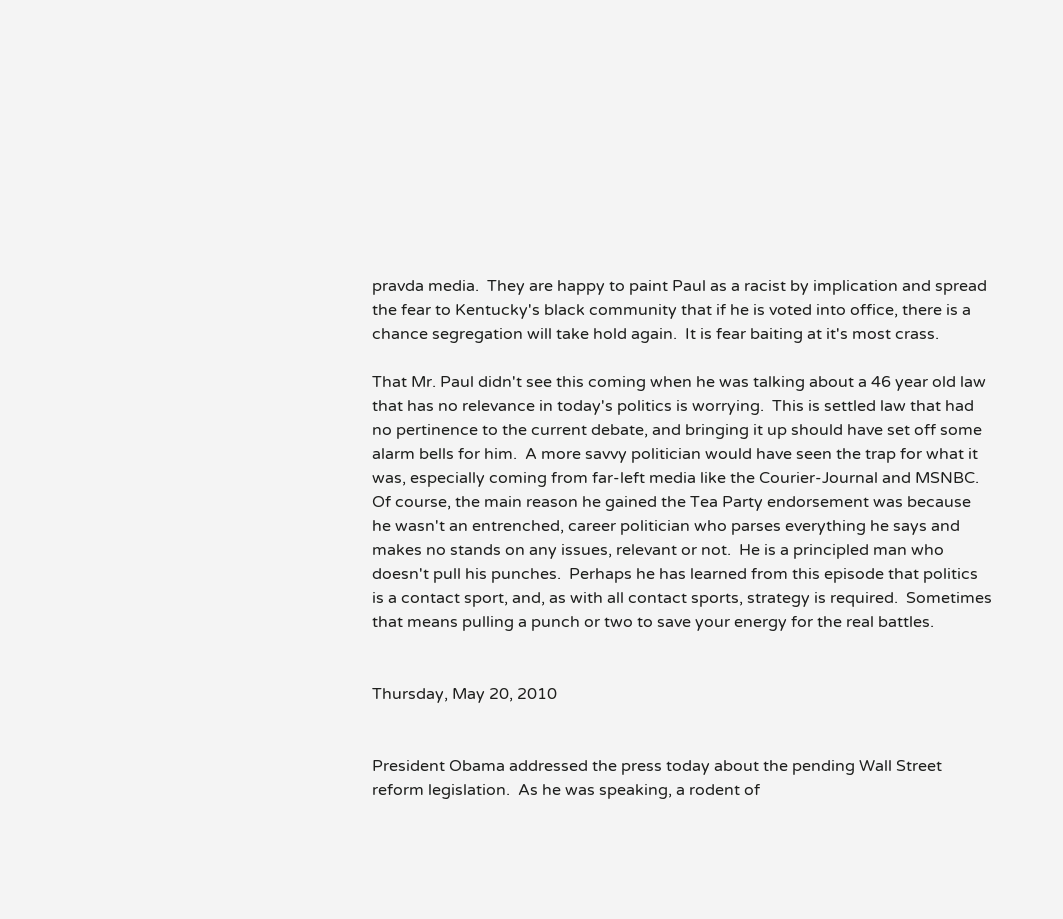pravda media.  They are happy to paint Paul as a racist by implication and spread the fear to Kentucky's black community that if he is voted into office, there is a chance segregation will take hold again.  It is fear baiting at it's most crass.

That Mr. Paul didn't see this coming when he was talking about a 46 year old law that has no relevance in today's politics is worrying.  This is settled law that had no pertinence to the current debate, and bringing it up should have set off some alarm bells for him.  A more savvy politician would have seen the trap for what it was, especially coming from far-left media like the Courier-Journal and MSNBC.  Of course, the main reason he gained the Tea Party endorsement was because he wasn't an entrenched, career politician who parses everything he says and makes no stands on any issues, relevant or not.  He is a principled man who doesn't pull his punches.  Perhaps he has learned from this episode that politics is a contact sport, and, as with all contact sports, strategy is required.  Sometimes that means pulling a punch or two to save your energy for the real battles.


Thursday, May 20, 2010


President Obama addressed the press today about the pending Wall Street reform legislation.  As he was speaking, a rodent of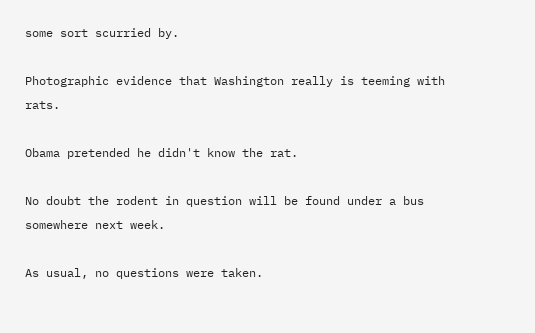some sort scurried by.

Photographic evidence that Washington really is teeming with rats.

Obama pretended he didn't know the rat.

No doubt the rodent in question will be found under a bus somewhere next week.

As usual, no questions were taken.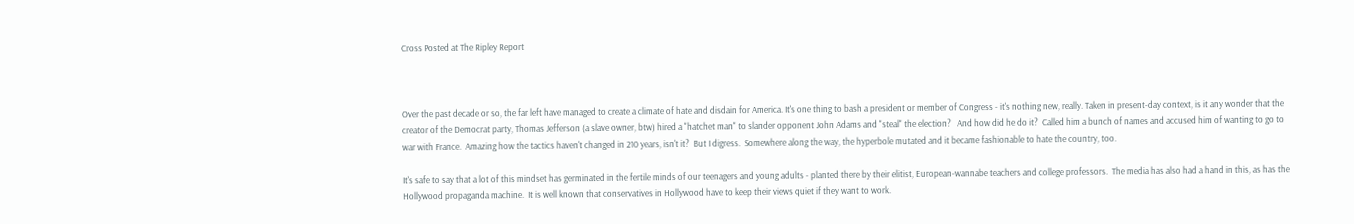Cross Posted at The Ripley Report



Over the past decade or so, the far left have managed to create a climate of hate and disdain for America. It's one thing to bash a president or member of Congress - it's nothing new, really. Taken in present-day context, is it any wonder that the creator of the Democrat party, Thomas Jefferson (a slave owner, btw) hired a "hatchet man" to slander opponent John Adams and "steal" the election?   And how did he do it?  Called him a bunch of names and accused him of wanting to go to war with France.  Amazing how the tactics haven't changed in 210 years, isn't it?  But I digress.  Somewhere along the way, the hyperbole mutated and it became fashionable to hate the country, too.

It's safe to say that a lot of this mindset has germinated in the fertile minds of our teenagers and young adults - planted there by their elitist, European-wannabe teachers and college professors.  The media has also had a hand in this, as has the Hollywood propaganda machine.  It is well known that conservatives in Hollywood have to keep their views quiet if they want to work.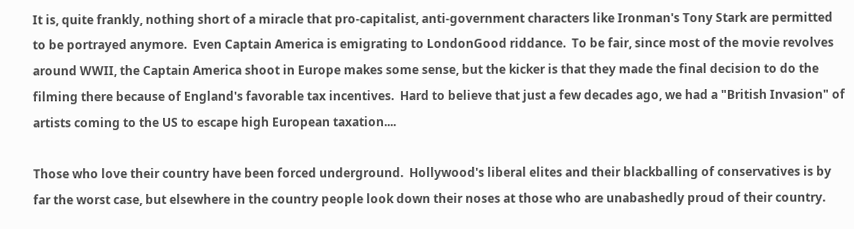It is, quite frankly, nothing short of a miracle that pro-capitalist, anti-government characters like Ironman's Tony Stark are permitted to be portrayed anymore.  Even Captain America is emigrating to LondonGood riddance.  To be fair, since most of the movie revolves around WWII, the Captain America shoot in Europe makes some sense, but the kicker is that they made the final decision to do the filming there because of England's favorable tax incentives.  Hard to believe that just a few decades ago, we had a "British Invasion" of artists coming to the US to escape high European taxation....

Those who love their country have been forced underground.  Hollywood's liberal elites and their blackballing of conservatives is by far the worst case, but elsewhere in the country people look down their noses at those who are unabashedly proud of their country.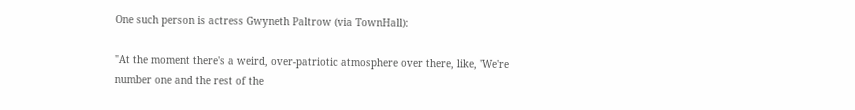One such person is actress Gwyneth Paltrow (via TownHall):

"At the moment there's a weird, over-patriotic atmosphere over there, like, 'We're number one and the rest of the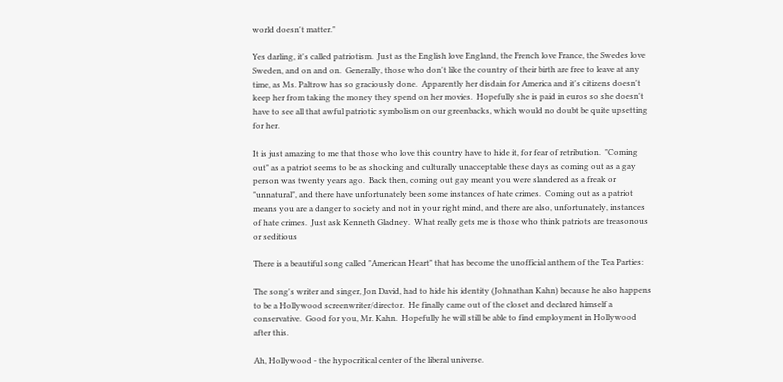world doesn't matter."

Yes darling, it's called patriotism.  Just as the English love England, the French love France, the Swedes love Sweden, and on and on.  Generally, those who don't like the country of their birth are free to leave at any time, as Ms. Paltrow has so graciously done.  Apparently her disdain for America and it's citizens doesn't keep her from taking the money they spend on her movies.  Hopefully she is paid in euros so she doesn't have to see all that awful patriotic symbolism on our greenbacks, which would no doubt be quite upsetting for her.

It is just amazing to me that those who love this country have to hide it, for fear of retribution.  "Coming out" as a patriot seems to be as shocking and culturally unacceptable these days as coming out as a gay person was twenty years ago.  Back then, coming out gay meant you were slandered as a freak or "unnatural", and there have unfortunately been some instances of hate crimes.  Coming out as a patriot means you are a danger to society and not in your right mind, and there are also, unfortunately, instances of hate crimes.  Just ask Kenneth Gladney.  What really gets me is those who think patriots are treasonous or seditious

There is a beautiful song called "American Heart" that has become the unofficial anthem of the Tea Parties:

The song's writer and singer, Jon David, had to hide his identity (Johnathan Kahn) because he also happens to be a Hollywood screenwriter/director.  He finally came out of the closet and declared himself a conservative.  Good for you, Mr. Kahn.  Hopefully he will still be able to find employment in Hollywood after this.

Ah, Hollywood - the hypocritical center of the liberal universe.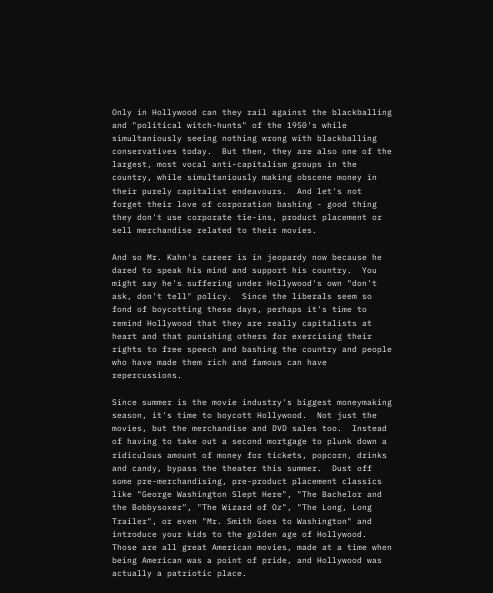Only in Hollywood can they rail against the blackballing and "political witch-hunts" of the 1950's while simultaniously seeing nothing wrong with blackballing conservatives today.  But then, they are also one of the largest, most vocal anti-capitalism groups in the country, while simultaniously making obscene money in their purely capitalist endeavours.  And let's not forget their love of corporation bashing - good thing they don't use corporate tie-ins, product placement or sell merchandise related to their movies.

And so Mr. Kahn's career is in jeopardy now because he dared to speak his mind and support his country.  You might say he's suffering under Hollywood's own "don't ask, don't tell" policy.  Since the liberals seem so fond of boycotting these days, perhaps it's time to remind Hollywood that they are really capitalists at heart and that punishing others for exercising their rights to free speech and bashing the country and people who have made them rich and famous can have repercussions.

Since summer is the movie industry's biggest moneymaking season, it's time to boycott Hollywood.  Not just the movies, but the merchandise and DVD sales too.  Instead of having to take out a second mortgage to plunk down a ridiculous amount of money for tickets, popcorn, drinks and candy, bypass the theater this summer.  Dust off some pre-merchandising, pre-product placement classics like "George Washington Slept Here", "The Bachelor and the Bobbysoxer", "The Wizard of Oz", "The Long, Long Trailer", or even "Mr. Smith Goes to Washington" and introduce your kids to the golden age of Hollywood.  Those are all great American movies, made at a time when being American was a point of pride, and Hollywood was actually a patriotic place.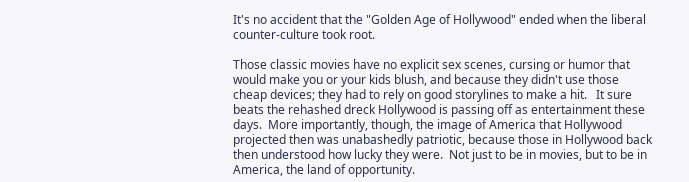It's no accident that the "Golden Age of Hollywood" ended when the liberal counter-culture took root.

Those classic movies have no explicit sex scenes, cursing or humor that would make you or your kids blush, and because they didn't use those cheap devices; they had to rely on good storylines to make a hit.   It sure beats the rehashed dreck Hollywood is passing off as entertainment these days.  More importantly, though, the image of America that Hollywood projected then was unabashedly patriotic, because those in Hollywood back then understood how lucky they were.  Not just to be in movies, but to be in America, the land of opportunity.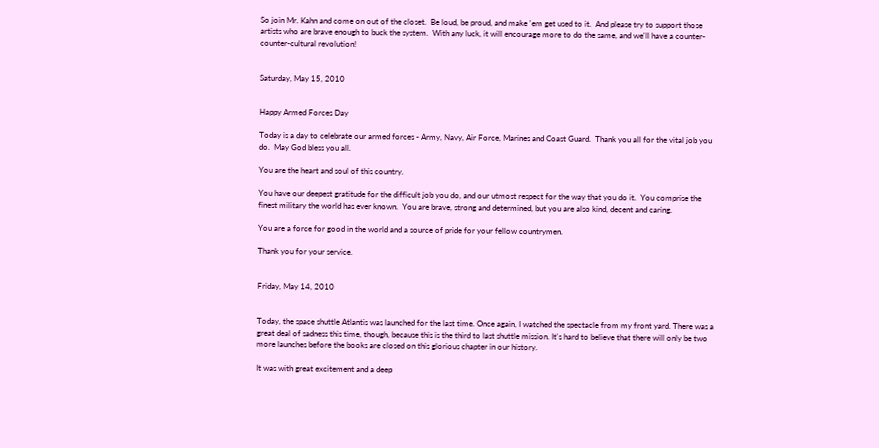So join Mr. Kahn and come on out of the closet.  Be loud, be proud, and make 'em get used to it.  And please try to support those artists who are brave enough to buck the system.  With any luck, it will encourage more to do the same, and we'll have a counter-counter-cultural revolution!


Saturday, May 15, 2010


Happy Armed Forces Day

Today is a day to celebrate our armed forces - Army, Navy, Air Force, Marines and Coast Guard.  Thank you all for the vital job you do.  May God bless you all.

You are the heart and soul of this country.

You have our deepest gratitude for the difficult job you do, and our utmost respect for the way that you do it.  You comprise the finest military the world has ever known.  You are brave, strong and determined, but you are also kind, decent and caring.

You are a force for good in the world and a source of pride for your fellow countrymen.

Thank you for your service.


Friday, May 14, 2010


Today, the space shuttle Atlantis was launched for the last time. Once again, I watched the spectacle from my front yard. There was a great deal of sadness this time, though, because this is the third to last shuttle mission. It's hard to believe that there will only be two more launches before the books are closed on this glorious chapter in our history.

It was with great excitement and a deep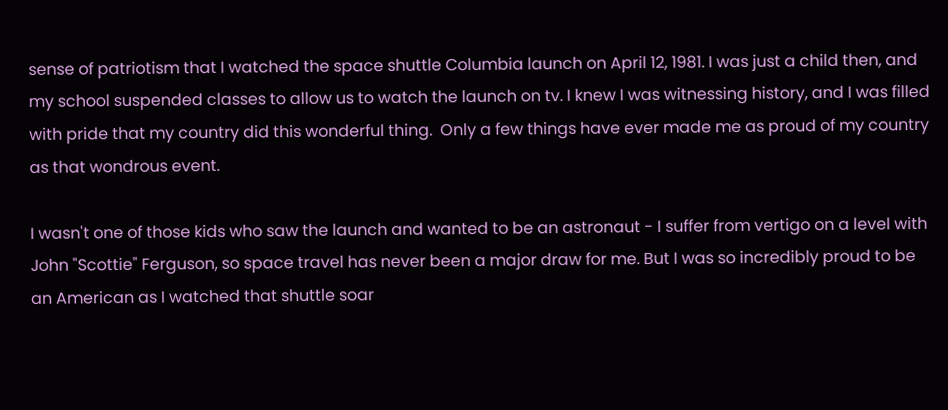sense of patriotism that I watched the space shuttle Columbia launch on April 12, 1981. I was just a child then, and my school suspended classes to allow us to watch the launch on tv. I knew I was witnessing history, and I was filled with pride that my country did this wonderful thing.  Only a few things have ever made me as proud of my country as that wondrous event.

I wasn't one of those kids who saw the launch and wanted to be an astronaut - I suffer from vertigo on a level with John "Scottie" Ferguson, so space travel has never been a major draw for me. But I was so incredibly proud to be an American as I watched that shuttle soar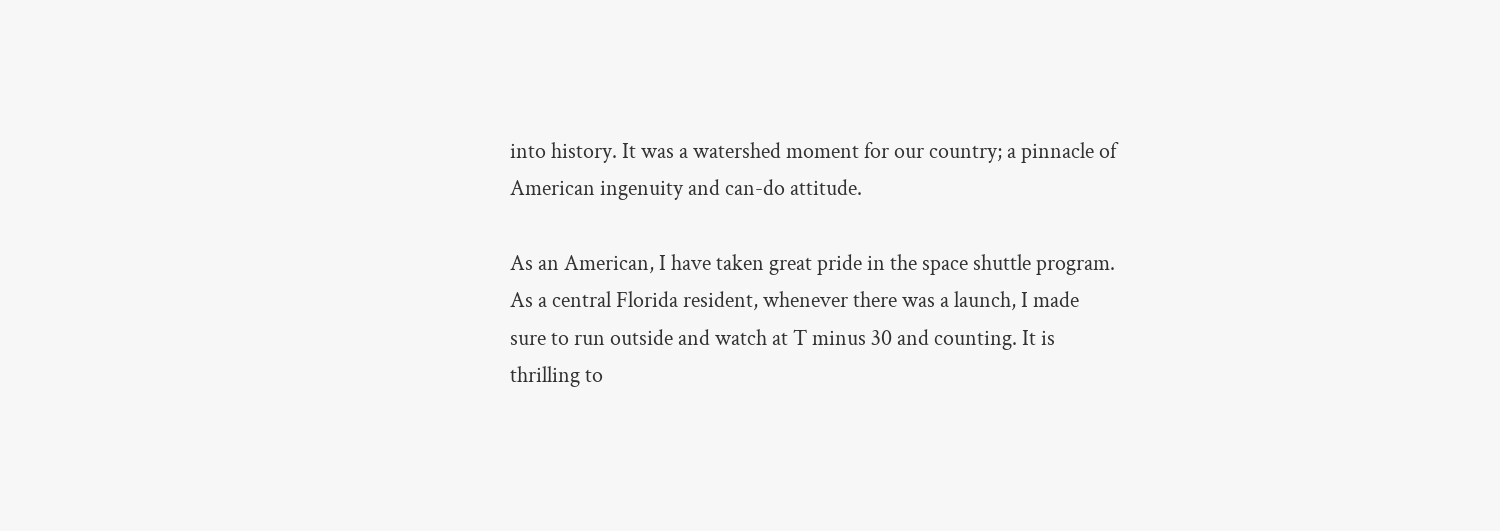into history. It was a watershed moment for our country; a pinnacle of American ingenuity and can-do attitude.

As an American, I have taken great pride in the space shuttle program. As a central Florida resident, whenever there was a launch, I made sure to run outside and watch at T minus 30 and counting. It is thrilling to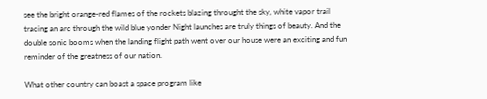see the bright orange-red flames of the rockets blazing throught the sky, white vapor trail tracing an arc through the wild blue yonder Night launches are truly things of beauty. And the double sonic booms when the landing flight path went over our house were an exciting and fun reminder of the greatness of our nation.

What other country can boast a space program like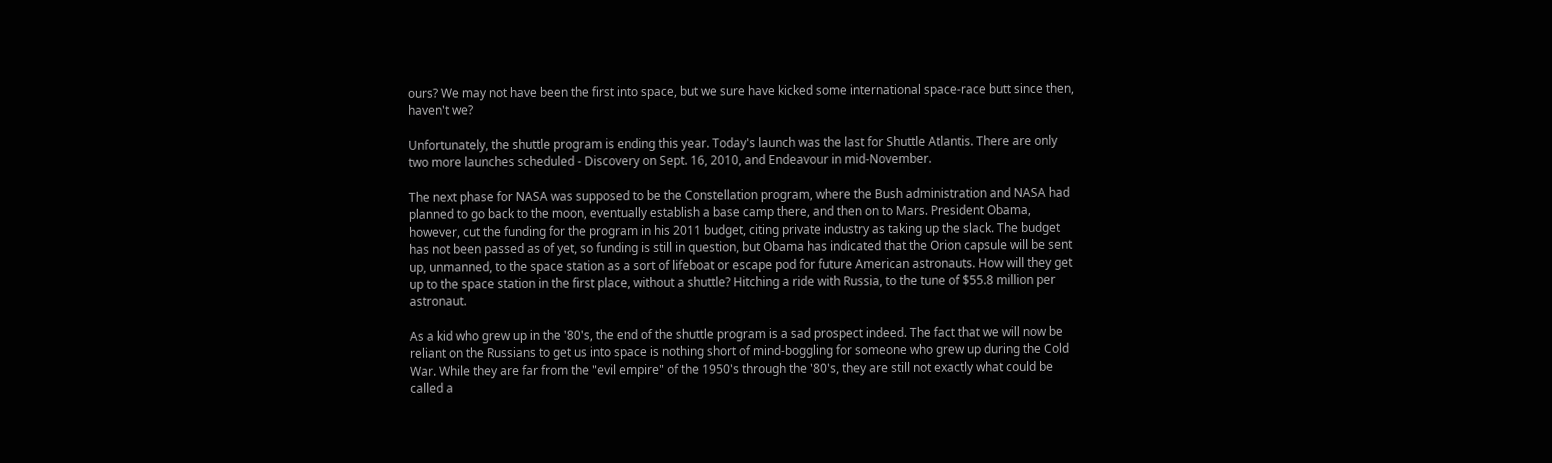ours? We may not have been the first into space, but we sure have kicked some international space-race butt since then, haven't we?

Unfortunately, the shuttle program is ending this year. Today's launch was the last for Shuttle Atlantis. There are only two more launches scheduled - Discovery on Sept. 16, 2010, and Endeavour in mid-November.

The next phase for NASA was supposed to be the Constellation program, where the Bush administration and NASA had planned to go back to the moon, eventually establish a base camp there, and then on to Mars. President Obama, however, cut the funding for the program in his 2011 budget, citing private industry as taking up the slack. The budget has not been passed as of yet, so funding is still in question, but Obama has indicated that the Orion capsule will be sent up, unmanned, to the space station as a sort of lifeboat or escape pod for future American astronauts. How will they get up to the space station in the first place, without a shuttle? Hitching a ride with Russia, to the tune of $55.8 million per astronaut.

As a kid who grew up in the '80's, the end of the shuttle program is a sad prospect indeed. The fact that we will now be reliant on the Russians to get us into space is nothing short of mind-boggling for someone who grew up during the Cold War. While they are far from the "evil empire" of the 1950's through the '80's, they are still not exactly what could be called a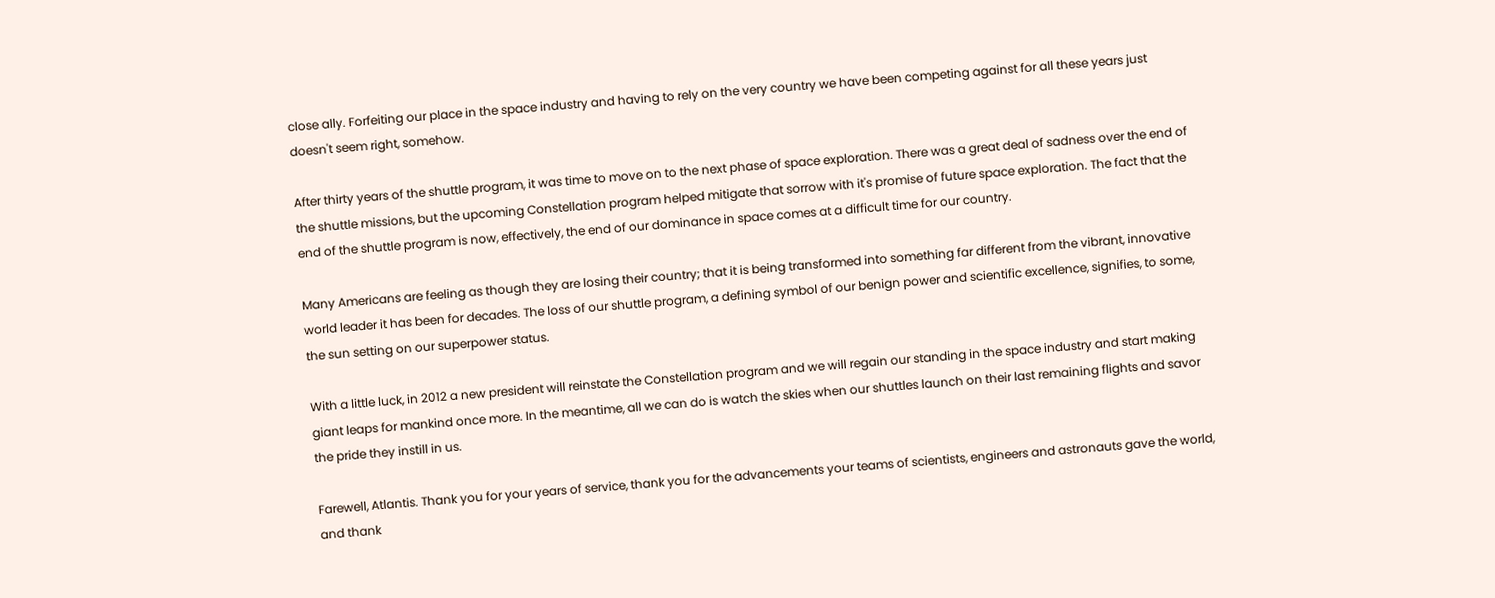close ally. Forfeiting our place in the space industry and having to rely on the very country we have been competing against for all these years just doesn't seem right, somehow.

After thirty years of the shuttle program, it was time to move on to the next phase of space exploration. There was a great deal of sadness over the end of the shuttle missions, but the upcoming Constellation program helped mitigate that sorrow with it's promise of future space exploration. The fact that the end of the shuttle program is now, effectively, the end of our dominance in space comes at a difficult time for our country.

Many Americans are feeling as though they are losing their country; that it is being transformed into something far different from the vibrant, innovative world leader it has been for decades. The loss of our shuttle program, a defining symbol of our benign power and scientific excellence, signifies, to some, the sun setting on our superpower status.

With a little luck, in 2012 a new president will reinstate the Constellation program and we will regain our standing in the space industry and start making giant leaps for mankind once more. In the meantime, all we can do is watch the skies when our shuttles launch on their last remaining flights and savor the pride they instill in us.

Farewell, Atlantis. Thank you for your years of service, thank you for the advancements your teams of scientists, engineers and astronauts gave the world, and thank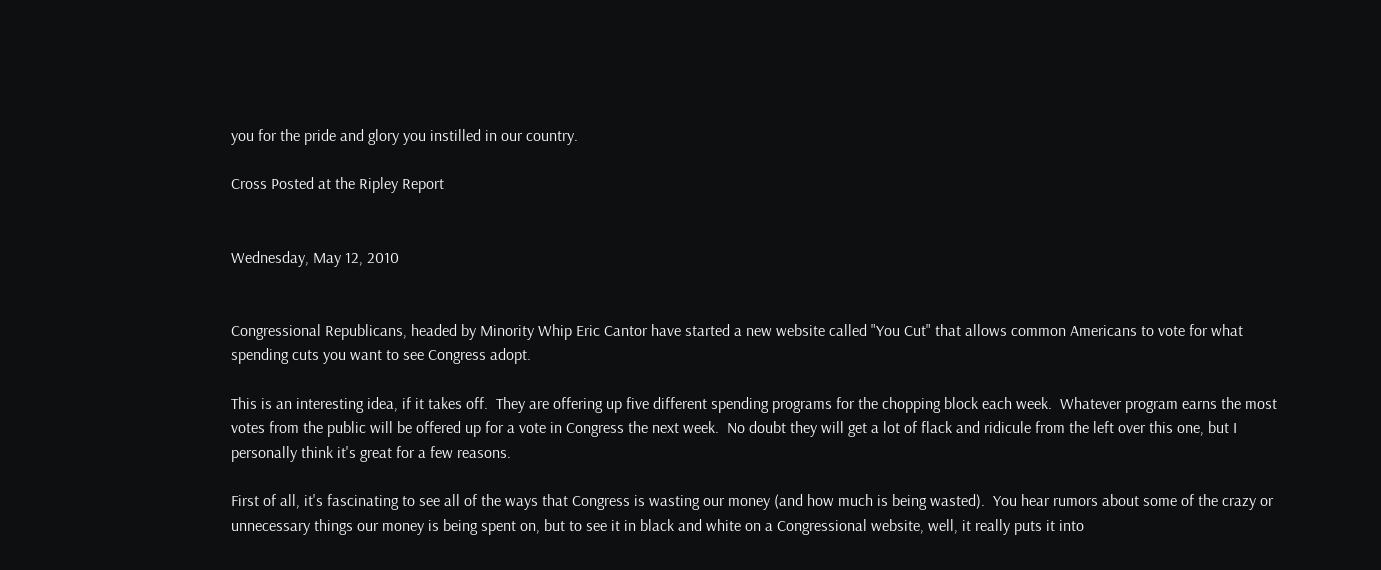you for the pride and glory you instilled in our country.

Cross Posted at the Ripley Report


Wednesday, May 12, 2010


Congressional Republicans, headed by Minority Whip Eric Cantor have started a new website called "You Cut" that allows common Americans to vote for what spending cuts you want to see Congress adopt.

This is an interesting idea, if it takes off.  They are offering up five different spending programs for the chopping block each week.  Whatever program earns the most votes from the public will be offered up for a vote in Congress the next week.  No doubt they will get a lot of flack and ridicule from the left over this one, but I personally think it's great for a few reasons.

First of all, it's fascinating to see all of the ways that Congress is wasting our money (and how much is being wasted).  You hear rumors about some of the crazy or unnecessary things our money is being spent on, but to see it in black and white on a Congressional website, well, it really puts it into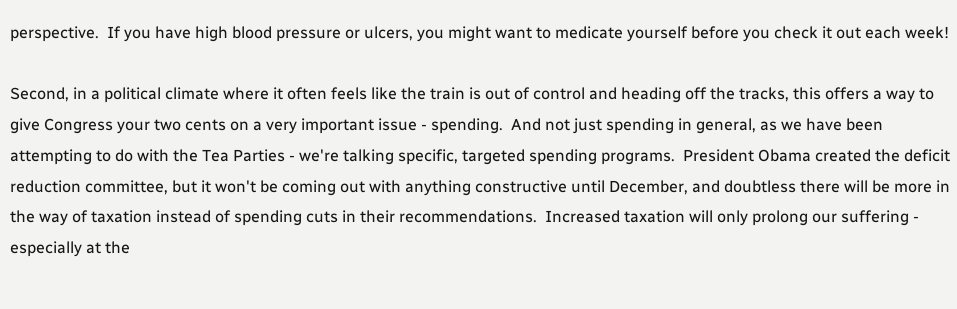perspective.  If you have high blood pressure or ulcers, you might want to medicate yourself before you check it out each week!

Second, in a political climate where it often feels like the train is out of control and heading off the tracks, this offers a way to give Congress your two cents on a very important issue - spending.  And not just spending in general, as we have been attempting to do with the Tea Parties - we're talking specific, targeted spending programs.  President Obama created the deficit reduction committee, but it won't be coming out with anything constructive until December, and doubtless there will be more in the way of taxation instead of spending cuts in their recommendations.  Increased taxation will only prolong our suffering - especially at the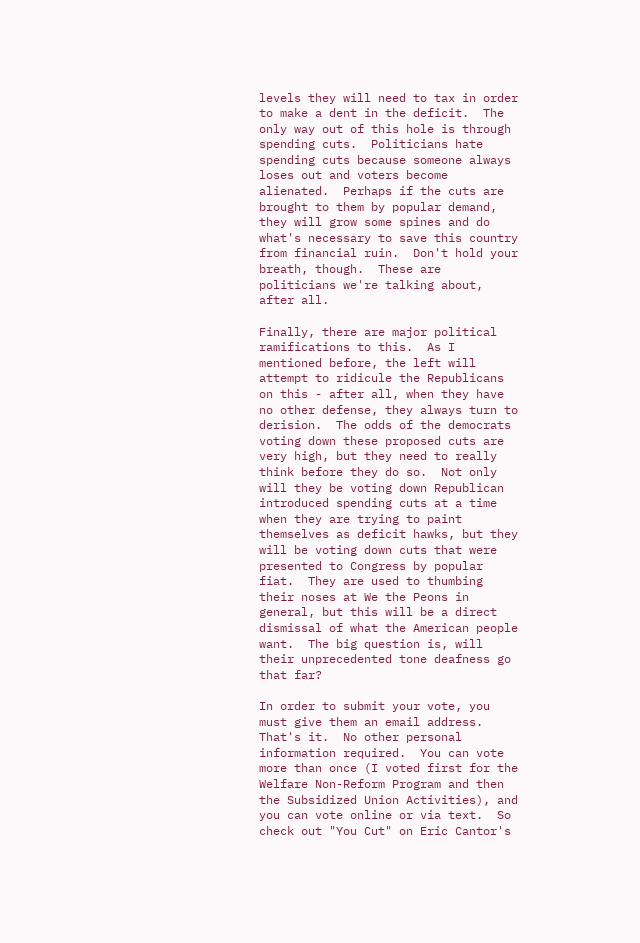levels they will need to tax in order to make a dent in the deficit.  The only way out of this hole is through spending cuts.  Politicians hate spending cuts because someone always loses out and voters become alienated.  Perhaps if the cuts are brought to them by popular demand, they will grow some spines and do what's necessary to save this country from financial ruin.  Don't hold your breath, though.  These are politicians we're talking about, after all.

Finally, there are major political ramifications to this.  As I mentioned before, the left will attempt to ridicule the Republicans on this - after all, when they have no other defense, they always turn to derision.  The odds of the democrats voting down these proposed cuts are very high, but they need to really think before they do so.  Not only will they be voting down Republican introduced spending cuts at a time when they are trying to paint themselves as deficit hawks, but they will be voting down cuts that were presented to Congress by popular fiat.  They are used to thumbing their noses at We the Peons in general, but this will be a direct dismissal of what the American people want.  The big question is, will their unprecedented tone deafness go that far?

In order to submit your vote, you must give them an email address.  That's it.  No other personal information required.  You can vote more than once (I voted first for the Welfare Non-Reform Program and then the Subsidized Union Activities), and you can vote online or via text.  So check out "You Cut" on Eric Cantor's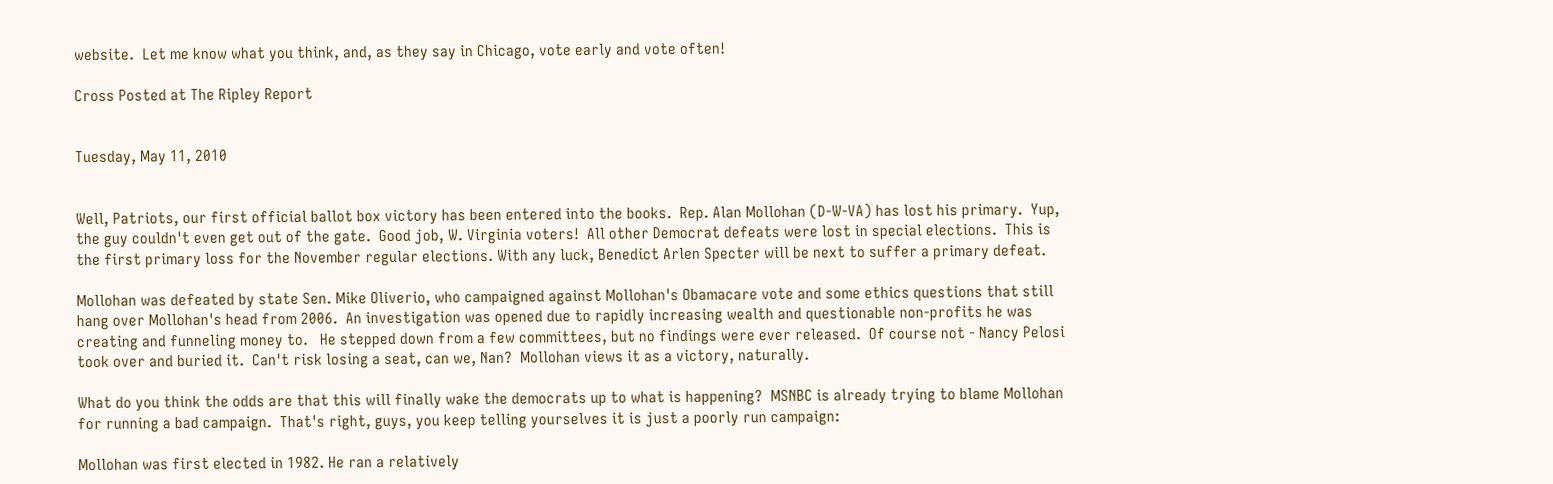website.  Let me know what you think, and, as they say in Chicago, vote early and vote often!

Cross Posted at The Ripley Report


Tuesday, May 11, 2010


Well, Patriots, our first official ballot box victory has been entered into the books.  Rep. Alan Mollohan (D-W-VA) has lost his primary.  Yup, the guy couldn't even get out of the gate.  Good job, W. Virginia voters!  All other Democrat defeats were lost in special elections.  This is the first primary loss for the November regular elections. With any luck, Benedict Arlen Specter will be next to suffer a primary defeat.

Mollohan was defeated by state Sen. Mike Oliverio, who campaigned against Mollohan's Obamacare vote and some ethics questions that still hang over Mollohan's head from 2006.  An investigation was opened due to rapidly increasing wealth and questionable non-profits he was creating and funneling money to.   He stepped down from a few committees, but no findings were ever released.  Of course not - Nancy Pelosi took over and buried it.  Can't risk losing a seat, can we, Nan?  Mollohan views it as a victory, naturally.

What do you think the odds are that this will finally wake the democrats up to what is happening?  MSNBC is already trying to blame Mollohan for running a bad campaign.  That's right, guys, you keep telling yourselves it is just a poorly run campaign:

Mollohan was first elected in 1982. He ran a relatively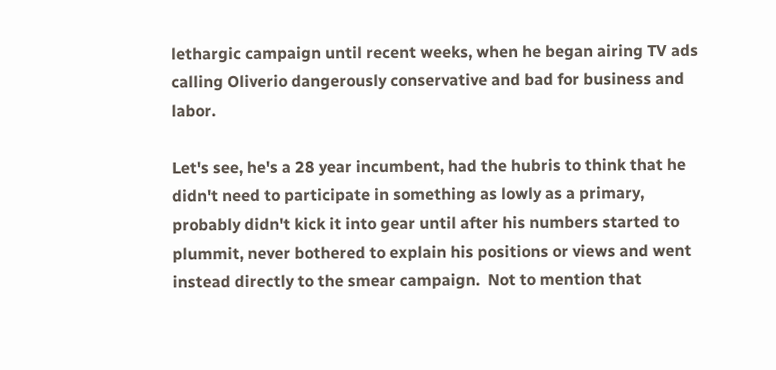lethargic campaign until recent weeks, when he began airing TV ads calling Oliverio dangerously conservative and bad for business and labor.

Let's see, he's a 28 year incumbent, had the hubris to think that he didn't need to participate in something as lowly as a primary, probably didn't kick it into gear until after his numbers started to plummit, never bothered to explain his positions or views and went instead directly to the smear campaign.  Not to mention that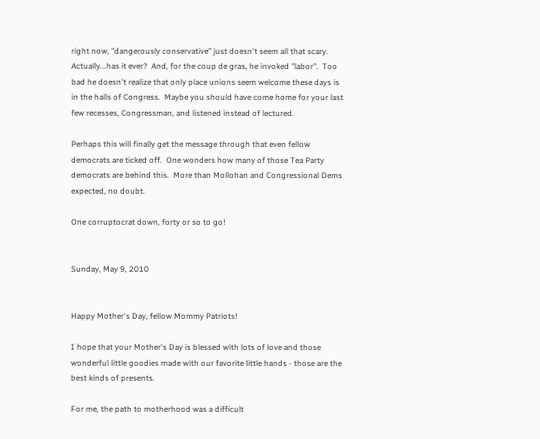right now, "dangerously conservative" just doesn't seem all that scary.  Actually...has it ever?  And, for the coup de gras, he invoked "labor".  Too bad he doesn't realize that only place unions seem welcome these days is in the halls of Congress.  Maybe you should have come home for your last few recesses, Congressman, and listened instead of lectured.

Perhaps this will finally get the message through that even fellow democrats are ticked off.  One wonders how many of those Tea Party democrats are behind this.  More than Mollohan and Congressional Dems expected, no doubt.

One corruptocrat down, forty or so to go!


Sunday, May 9, 2010


Happy Mother's Day, fellow Mommy Patriots!

I hope that your Mother's Day is blessed with lots of love and those wonderful little goodies made with our favorite little hands - those are the best kinds of presents.

For me, the path to motherhood was a difficult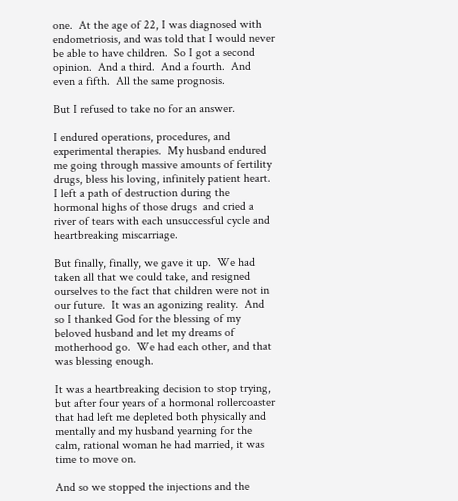one.  At the age of 22, I was diagnosed with endometriosis, and was told that I would never be able to have children.  So I got a second opinion.  And a third.  And a fourth.  And even a fifth.  All the same prognosis.

But I refused to take no for an answer.

I endured operations, procedures, and experimental therapies.  My husband endured me going through massive amounts of fertility drugs, bless his loving, infinitely patient heart.  I left a path of destruction during the hormonal highs of those drugs  and cried a river of tears with each unsuccessful cycle and heartbreaking miscarriage.

But finally, finally, we gave it up.  We had taken all that we could take, and resigned ourselves to the fact that children were not in our future.  It was an agonizing reality.  And so I thanked God for the blessing of my beloved husband and let my dreams of motherhood go.  We had each other, and that was blessing enough.

It was a heartbreaking decision to stop trying, but after four years of a hormonal rollercoaster that had left me depleted both physically and mentally and my husband yearning for the calm, rational woman he had married, it was time to move on.

And so we stopped the injections and the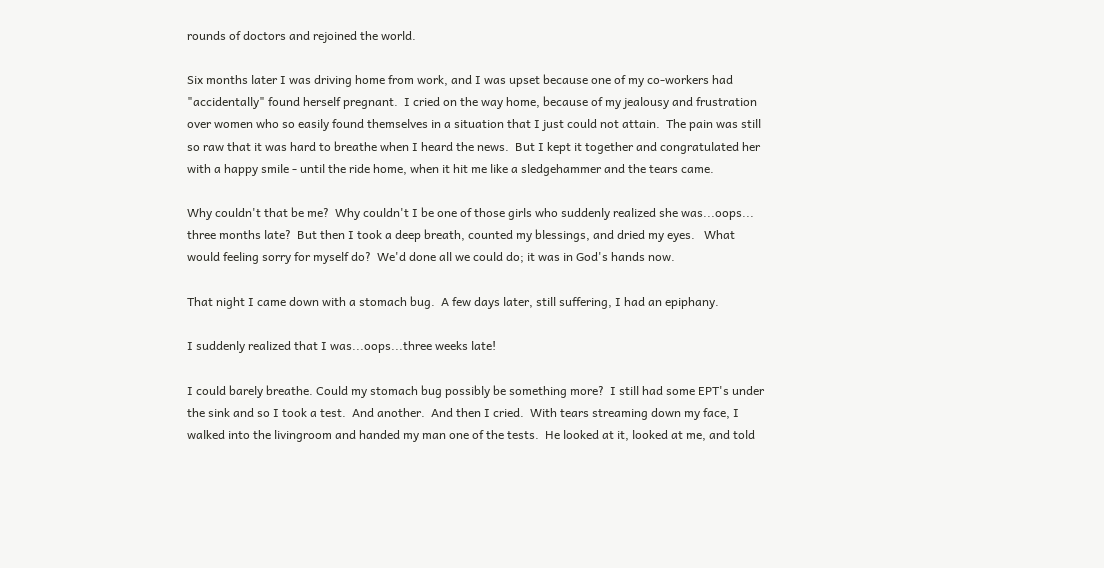rounds of doctors and rejoined the world.

Six months later I was driving home from work, and I was upset because one of my co-workers had "accidentally" found herself pregnant.  I cried on the way home, because of my jealousy and frustration over women who so easily found themselves in a situation that I just could not attain.  The pain was still so raw that it was hard to breathe when I heard the news.  But I kept it together and congratulated her with a happy smile - until the ride home, when it hit me like a sledgehammer and the tears came.

Why couldn't that be me?  Why couldn't I be one of those girls who suddenly realized she was...oops... three months late?  But then I took a deep breath, counted my blessings, and dried my eyes.   What would feeling sorry for myself do?  We'd done all we could do; it was in God's hands now.

That night I came down with a stomach bug.  A few days later, still suffering, I had an epiphany.

I suddenly realized that I was...oops...three weeks late!

I could barely breathe. Could my stomach bug possibly be something more?  I still had some EPT's under the sink and so I took a test.  And another.  And then I cried.  With tears streaming down my face, I walked into the livingroom and handed my man one of the tests.  He looked at it, looked at me, and told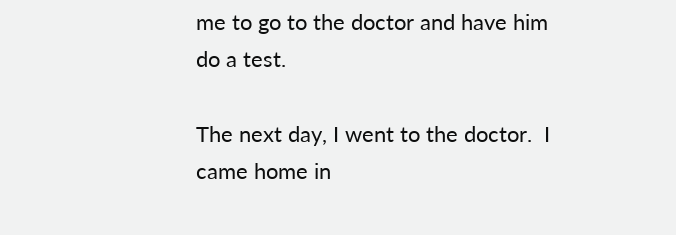me to go to the doctor and have him do a test.

The next day, I went to the doctor.  I came home in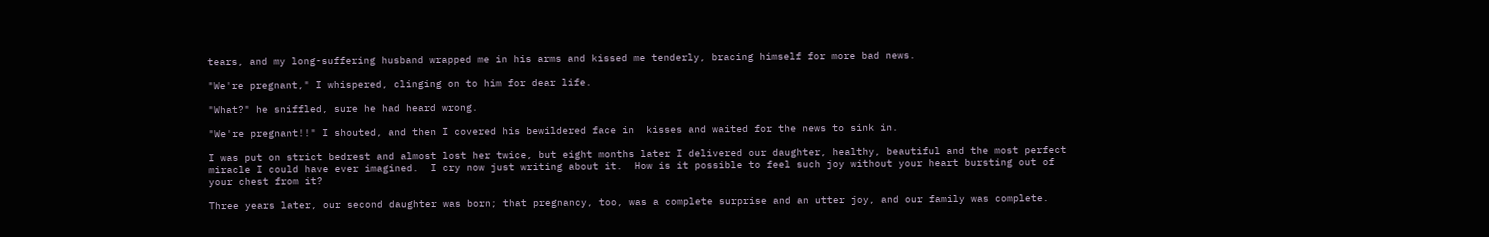tears, and my long-suffering husband wrapped me in his arms and kissed me tenderly, bracing himself for more bad news.

"We're pregnant," I whispered, clinging on to him for dear life.

"What?" he sniffled, sure he had heard wrong.

"We're pregnant!!" I shouted, and then I covered his bewildered face in  kisses and waited for the news to sink in.

I was put on strict bedrest and almost lost her twice, but eight months later I delivered our daughter, healthy, beautiful and the most perfect miracle I could have ever imagined.  I cry now just writing about it.  How is it possible to feel such joy without your heart bursting out of your chest from it?

Three years later, our second daughter was born; that pregnancy, too, was a complete surprise and an utter joy, and our family was complete.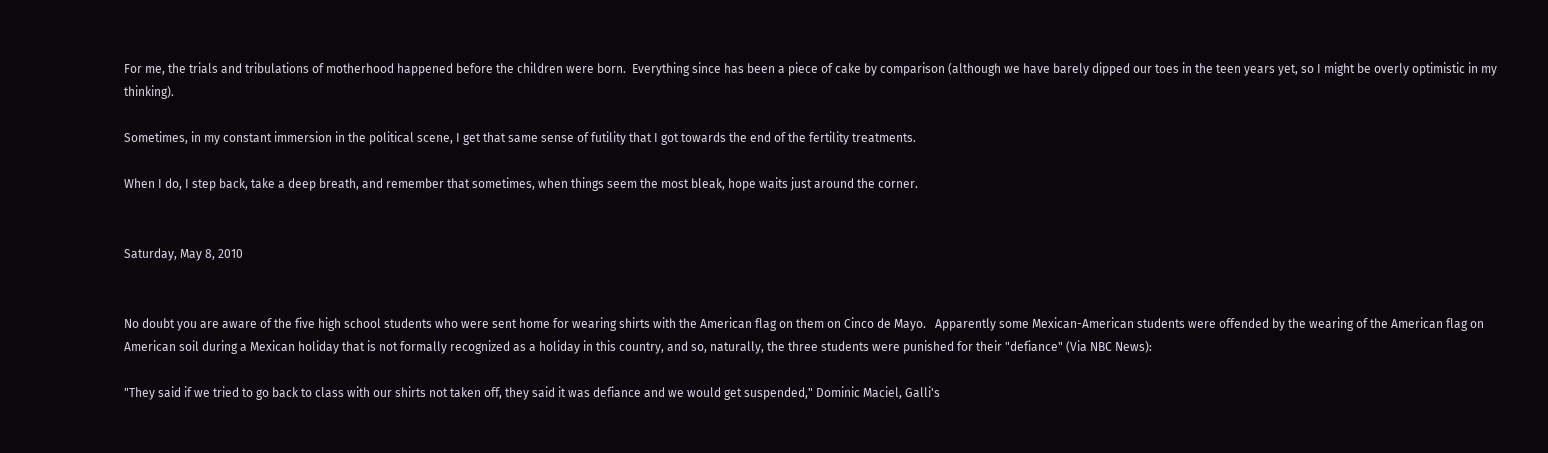For me, the trials and tribulations of motherhood happened before the children were born.  Everything since has been a piece of cake by comparison (although we have barely dipped our toes in the teen years yet, so I might be overly optimistic in my thinking).

Sometimes, in my constant immersion in the political scene, I get that same sense of futility that I got towards the end of the fertility treatments.

When I do, I step back, take a deep breath, and remember that sometimes, when things seem the most bleak, hope waits just around the corner.


Saturday, May 8, 2010


No doubt you are aware of the five high school students who were sent home for wearing shirts with the American flag on them on Cinco de Mayo.   Apparently some Mexican-American students were offended by the wearing of the American flag on American soil during a Mexican holiday that is not formally recognized as a holiday in this country, and so, naturally, the three students were punished for their "defiance" (Via NBC News):

"They said if we tried to go back to class with our shirts not taken off, they said it was defiance and we would get suspended," Dominic Maciel, Galli's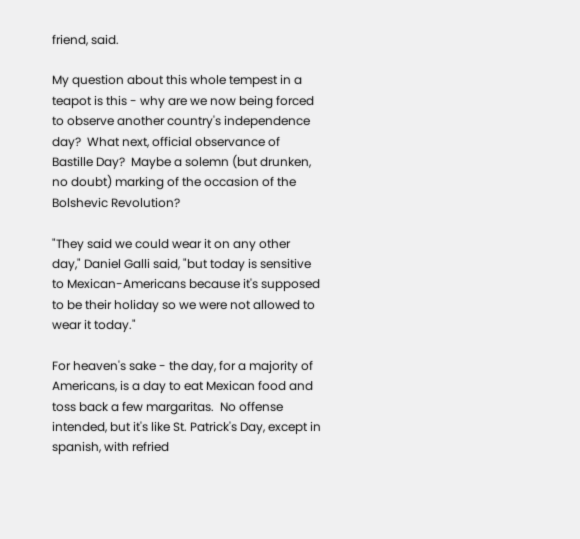friend, said.

My question about this whole tempest in a teapot is this - why are we now being forced to observe another country's independence day?  What next, official observance of Bastille Day?  Maybe a solemn (but drunken, no doubt) marking of the occasion of the Bolshevic Revolution?

"They said we could wear it on any other day," Daniel Galli said, "but today is sensitive to Mexican-Americans because it's supposed to be their holiday so we were not allowed to wear it today."

For heaven's sake - the day, for a majority of Americans, is a day to eat Mexican food and toss back a few margaritas.  No offense intended, but it's like St. Patrick's Day, except in spanish, with refried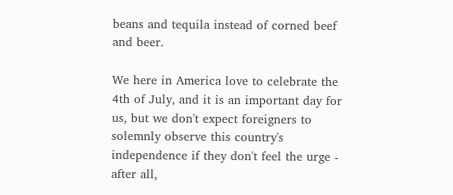beans and tequila instead of corned beef and beer.

We here in America love to celebrate the 4th of July, and it is an important day for us, but we don't expect foreigners to solemnly observe this country's independence if they don't feel the urge - after all,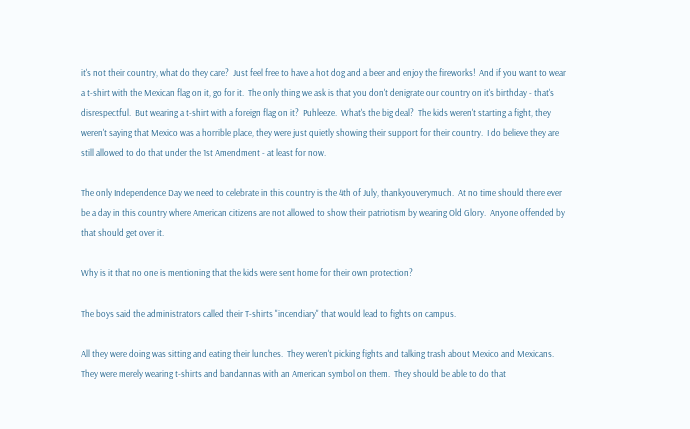it's not their country, what do they care?  Just feel free to have a hot dog and a beer and enjoy the fireworks!  And if you want to wear a t-shirt with the Mexican flag on it, go for it.  The only thing we ask is that you don't denigrate our country on it's birthday - that's disrespectful.  But wearing a t-shirt with a foreign flag on it?  Puhleeze.  What's the big deal?  The kids weren't starting a fight, they weren't saying that Mexico was a horrible place, they were just quietly showing their support for their country.  I do believe they are still allowed to do that under the 1st Amendment - at least for now.

The only Independence Day we need to celebrate in this country is the 4th of July, thankyouverymuch.  At no time should there ever be a day in this country where American citizens are not allowed to show their patriotism by wearing Old Glory.  Anyone offended by that should get over it.

Why is it that no one is mentioning that the kids were sent home for their own protection?

The boys said the administrators called their T-shirts "incendiary" that would lead to fights on campus.

All they were doing was sitting and eating their lunches.  They weren't picking fights and talking trash about Mexico and Mexicans.  They were merely wearing t-shirts and bandannas with an American symbol on them.  They should be able to do that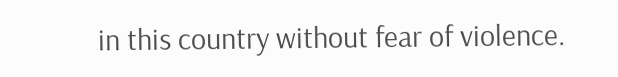in this country without fear of violence.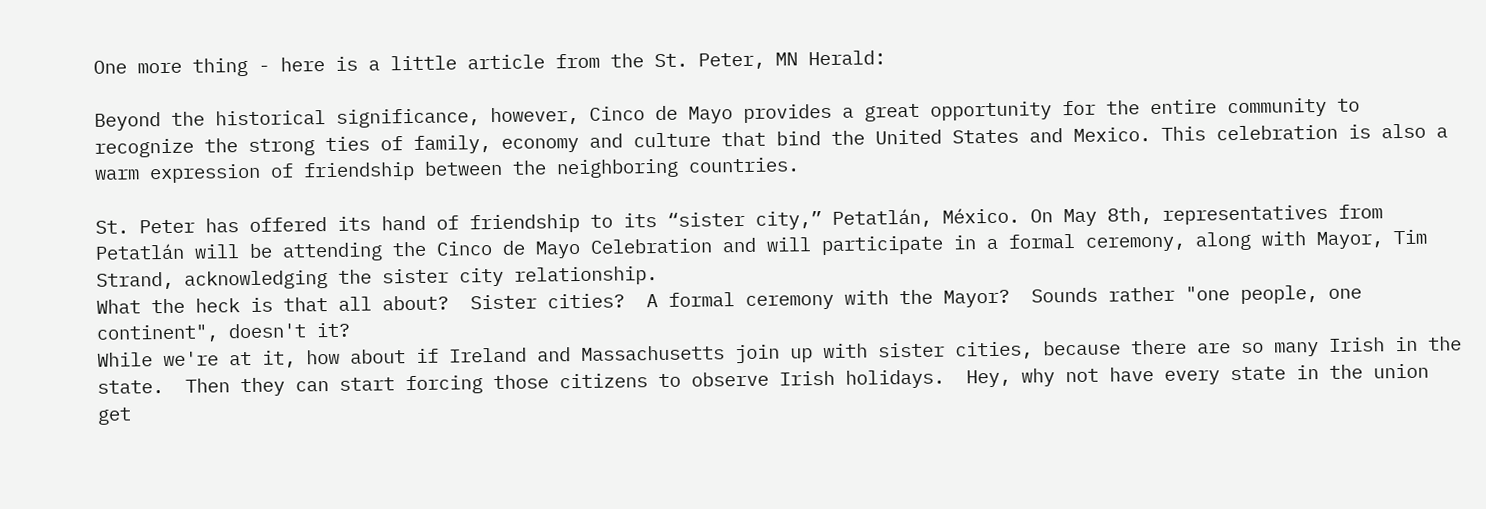One more thing - here is a little article from the St. Peter, MN Herald:

Beyond the historical significance, however, Cinco de Mayo provides a great opportunity for the entire community to recognize the strong ties of family, economy and culture that bind the United States and Mexico. This celebration is also a warm expression of friendship between the neighboring countries.

St. Peter has offered its hand of friendship to its “sister city,” Petatlán, México. On May 8th, representatives from Petatlán will be attending the Cinco de Mayo Celebration and will participate in a formal ceremony, along with Mayor, Tim Strand, acknowledging the sister city relationship.
What the heck is that all about?  Sister cities?  A formal ceremony with the Mayor?  Sounds rather "one people, one continent", doesn't it?
While we're at it, how about if Ireland and Massachusetts join up with sister cities, because there are so many Irish in the state.  Then they can start forcing those citizens to observe Irish holidays.  Hey, why not have every state in the union get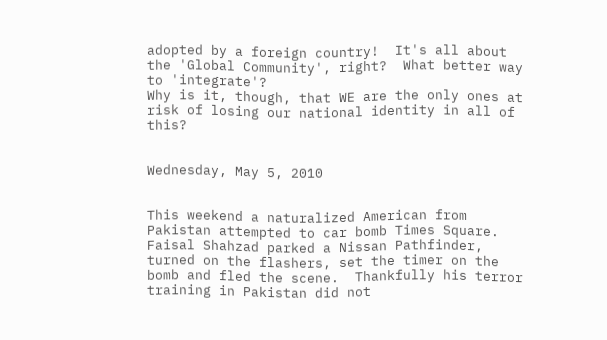adopted by a foreign country!  It's all about the 'Global Community', right?  What better way to 'integrate'?
Why is it, though, that WE are the only ones at risk of losing our national identity in all of this?


Wednesday, May 5, 2010


This weekend a naturalized American from Pakistan attempted to car bomb Times Square.  Faisal Shahzad parked a Nissan Pathfinder, turned on the flashers, set the timer on the bomb and fled the scene.  Thankfully his terror training in Pakistan did not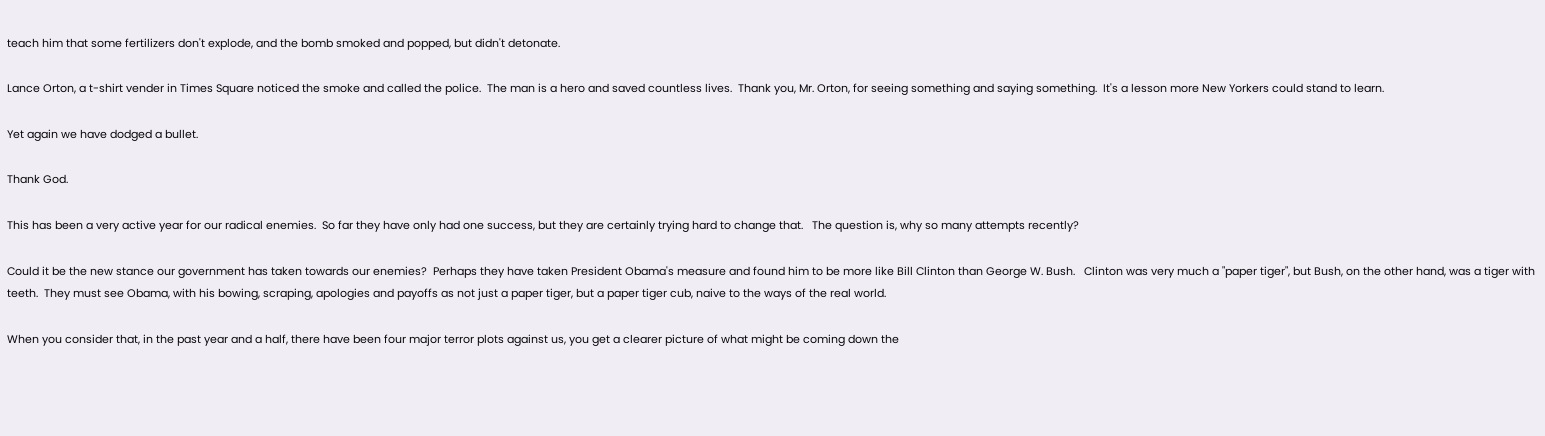teach him that some fertilizers don't explode, and the bomb smoked and popped, but didn't detonate.

Lance Orton, a t-shirt vender in Times Square noticed the smoke and called the police.  The man is a hero and saved countless lives.  Thank you, Mr. Orton, for seeing something and saying something.  It's a lesson more New Yorkers could stand to learn.

Yet again we have dodged a bullet.

Thank God.

This has been a very active year for our radical enemies.  So far they have only had one success, but they are certainly trying hard to change that.   The question is, why so many attempts recently?

Could it be the new stance our government has taken towards our enemies?  Perhaps they have taken President Obama's measure and found him to be more like Bill Clinton than George W. Bush.   Clinton was very much a "paper tiger", but Bush, on the other hand, was a tiger with teeth.  They must see Obama, with his bowing, scraping, apologies and payoffs as not just a paper tiger, but a paper tiger cub, naive to the ways of the real world.

When you consider that, in the past year and a half, there have been four major terror plots against us, you get a clearer picture of what might be coming down the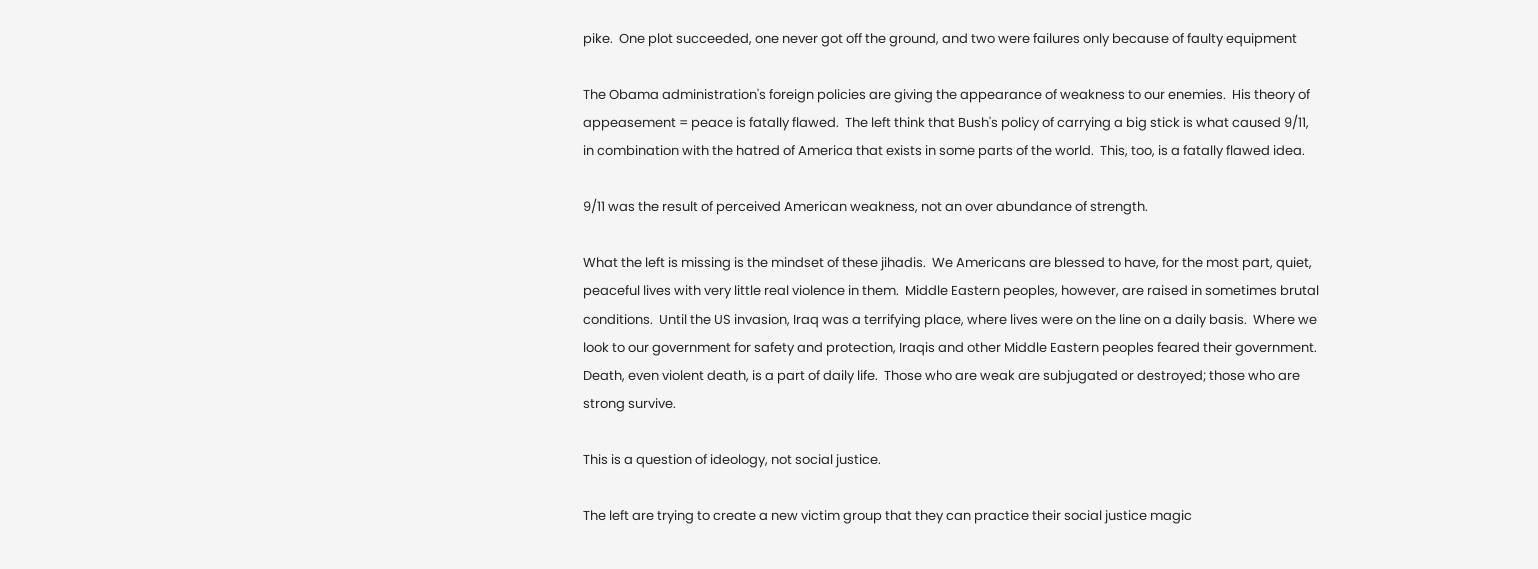pike.  One plot succeeded, one never got off the ground, and two were failures only because of faulty equipment

The Obama administration's foreign policies are giving the appearance of weakness to our enemies.  His theory of appeasement = peace is fatally flawed.  The left think that Bush's policy of carrying a big stick is what caused 9/11, in combination with the hatred of America that exists in some parts of the world.  This, too, is a fatally flawed idea.

9/11 was the result of perceived American weakness, not an over abundance of strength.

What the left is missing is the mindset of these jihadis.  We Americans are blessed to have, for the most part, quiet, peaceful lives with very little real violence in them.  Middle Eastern peoples, however, are raised in sometimes brutal conditions.  Until the US invasion, Iraq was a terrifying place, where lives were on the line on a daily basis.  Where we look to our government for safety and protection, Iraqis and other Middle Eastern peoples feared their government.  Death, even violent death, is a part of daily life.  Those who are weak are subjugated or destroyed; those who are strong survive.

This is a question of ideology, not social justice.

The left are trying to create a new victim group that they can practice their social justice magic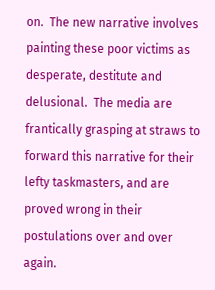on.  The new narrative involves painting these poor victims as desperate, destitute and delusional.  The media are frantically grasping at straws to forward this narrative for their lefty taskmasters, and are proved wrong in their postulations over and over again.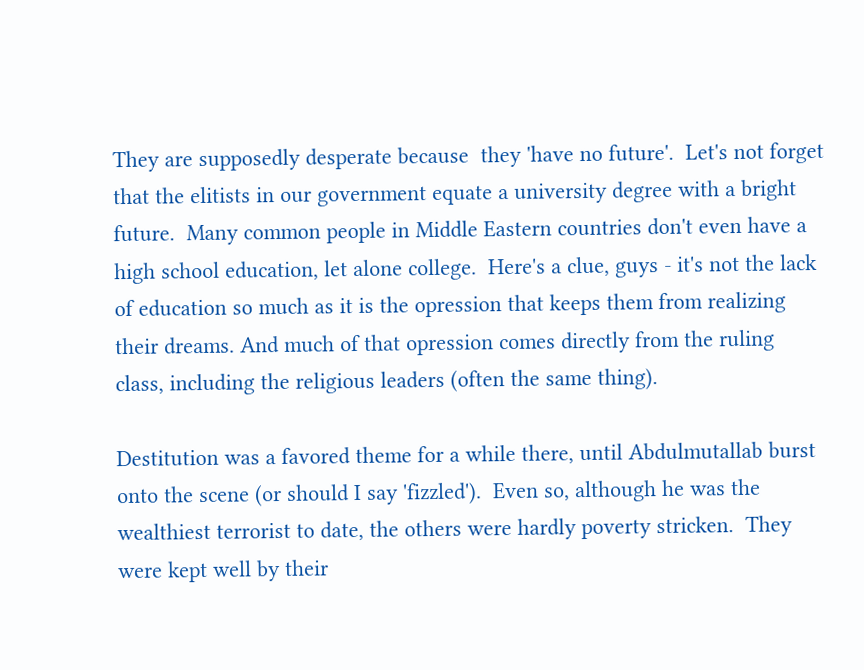They are supposedly desperate because  they 'have no future'.  Let's not forget that the elitists in our government equate a university degree with a bright future.  Many common people in Middle Eastern countries don't even have a high school education, let alone college.  Here's a clue, guys - it's not the lack of education so much as it is the opression that keeps them from realizing their dreams. And much of that opression comes directly from the ruling class, including the religious leaders (often the same thing).

Destitution was a favored theme for a while there, until Abdulmutallab burst onto the scene (or should I say 'fizzled').  Even so, although he was the wealthiest terrorist to date, the others were hardly poverty stricken.  They were kept well by their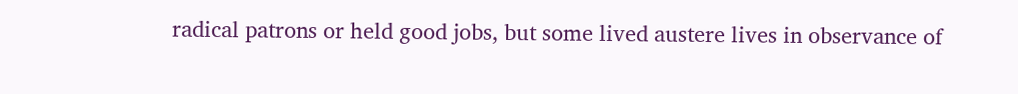radical patrons or held good jobs, but some lived austere lives in observance of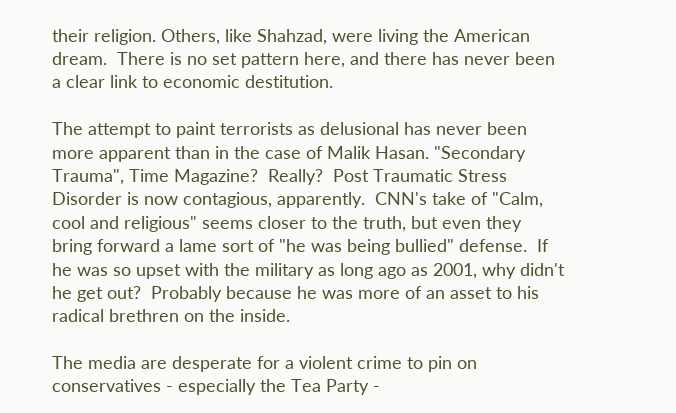their religion. Others, like Shahzad, were living the American dream.  There is no set pattern here, and there has never been a clear link to economic destitution.

The attempt to paint terrorists as delusional has never been more apparent than in the case of Malik Hasan. "Secondary Trauma", Time Magazine?  Really?  Post Traumatic Stress Disorder is now contagious, apparently.  CNN's take of "Calm, cool and religious" seems closer to the truth, but even they bring forward a lame sort of "he was being bullied" defense.  If he was so upset with the military as long ago as 2001, why didn't he get out?  Probably because he was more of an asset to his radical brethren on the inside.

The media are desperate for a violent crime to pin on conservatives - especially the Tea Party -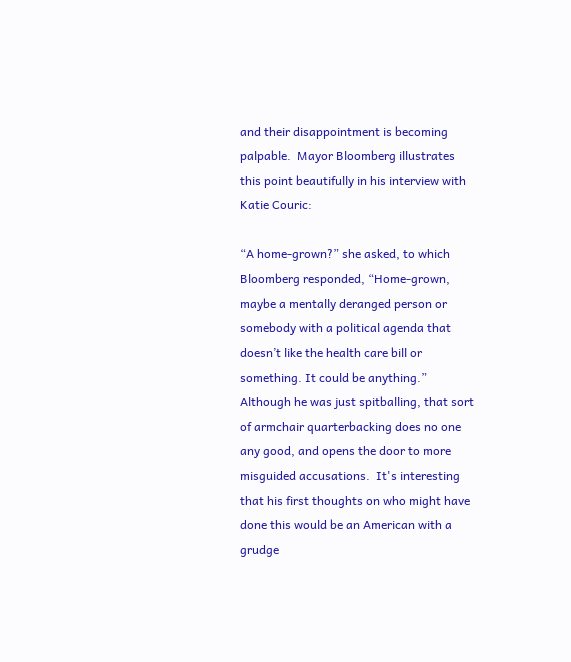and their disappointment is becoming palpable.  Mayor Bloomberg illustrates this point beautifully in his interview with Katie Couric:

“A home-grown?” she asked, to which Bloomberg responded, “Home-grown, maybe a mentally deranged person or somebody with a political agenda that doesn’t like the health care bill or something. It could be anything.”
Although he was just spitballing, that sort of armchair quarterbacking does no one any good, and opens the door to more misguided accusations.  It's interesting that his first thoughts on who might have done this would be an American with a grudge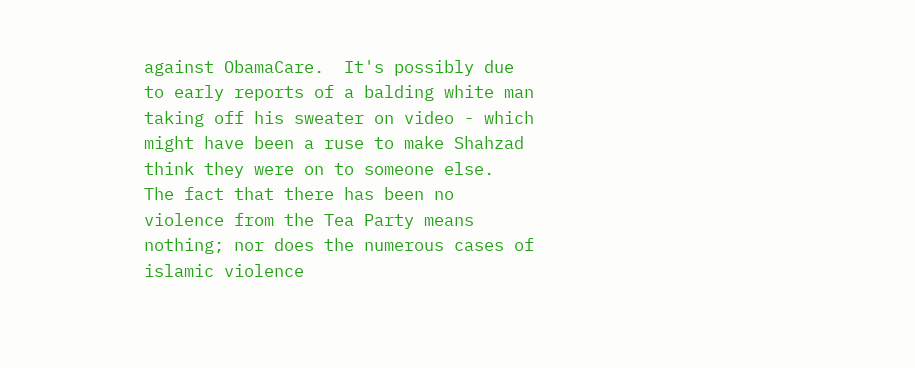against ObamaCare.  It's possibly due to early reports of a balding white man taking off his sweater on video - which might have been a ruse to make Shahzad think they were on to someone else.  The fact that there has been no violence from the Tea Party means nothing; nor does the numerous cases of islamic violence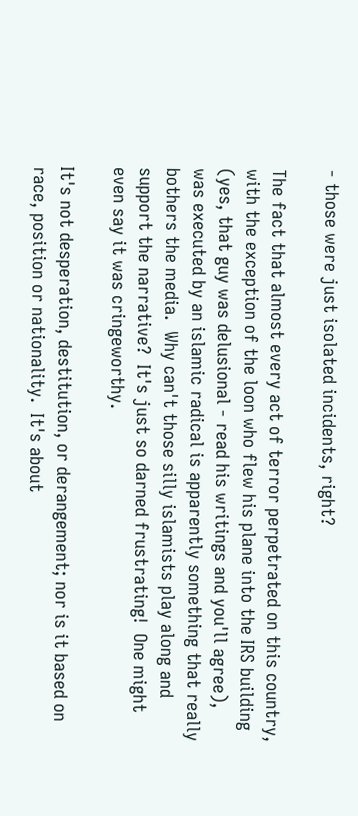- those were just isolated incidents, right?

The fact that almost every act of terror perpetrated on this country, with the exception of the loon who flew his plane into the IRS building (yes, that guy was delusional - read his writings and you'll agree),  was executed by an islamic radical is apparently something that really bothers the media.  Why can't those silly islamists play along and support the narrative?  It's just so darned frustrating!  One might even say it was cringeworthy.

It's not desperation, destitution, or derangement; nor is it based on race, position or nationality.  It's about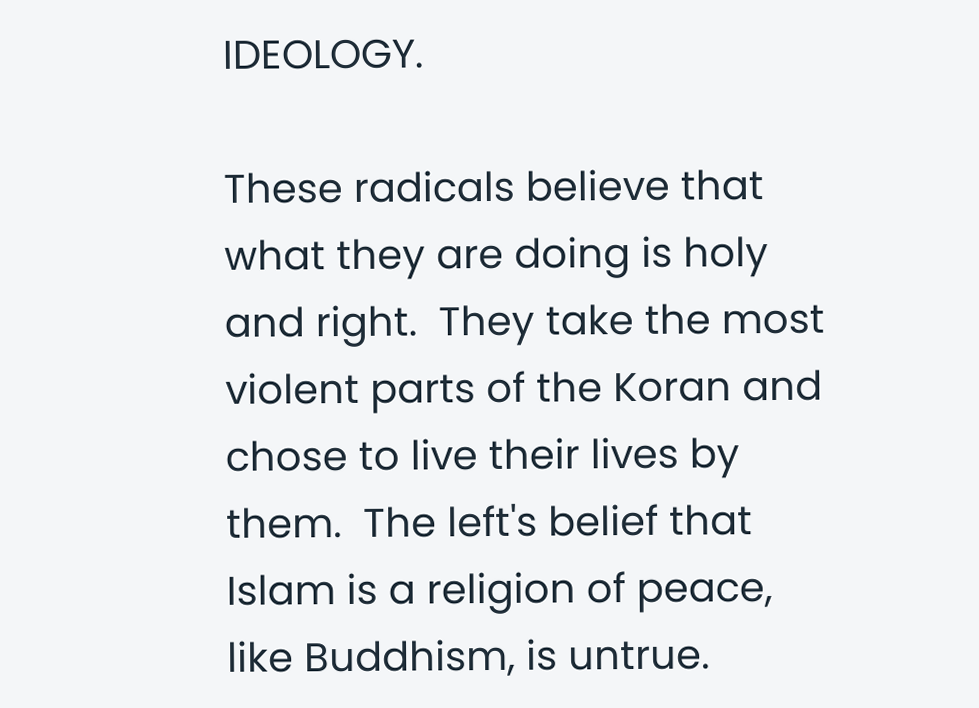IDEOLOGY.

These radicals believe that what they are doing is holy and right.  They take the most violent parts of the Koran and chose to live their lives by them.  The left's belief that Islam is a religion of peace, like Buddhism, is untrue.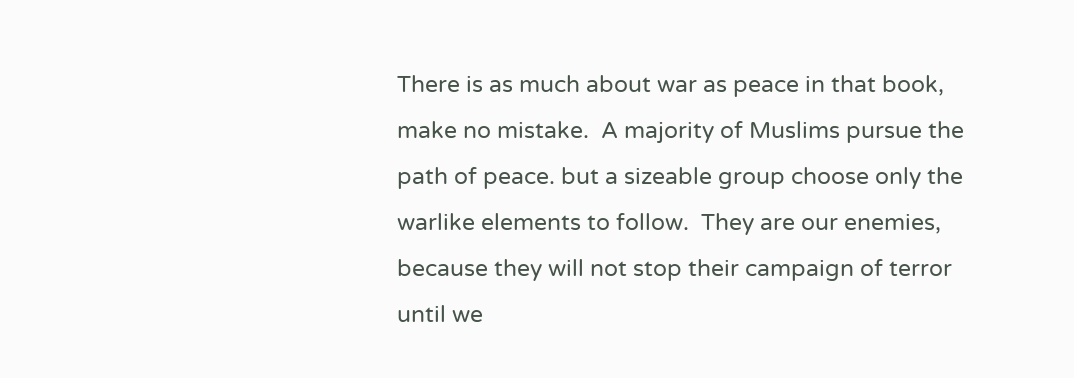There is as much about war as peace in that book, make no mistake.  A majority of Muslims pursue the path of peace. but a sizeable group choose only the warlike elements to follow.  They are our enemies, because they will not stop their campaign of terror until we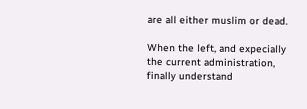are all either muslim or dead.

When the left, and expecially the current administration, finally understand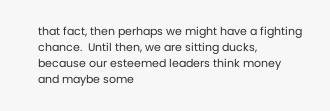that fact, then perhaps we might have a fighting chance.  Until then, we are sitting ducks, because our esteemed leaders think money and maybe some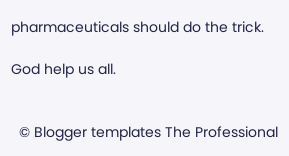pharmaceuticals should do the trick.

God help us all.


  © Blogger templates The Professional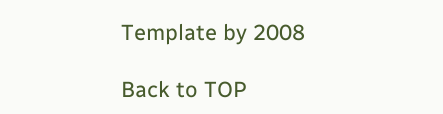Template by 2008

Back to TOP